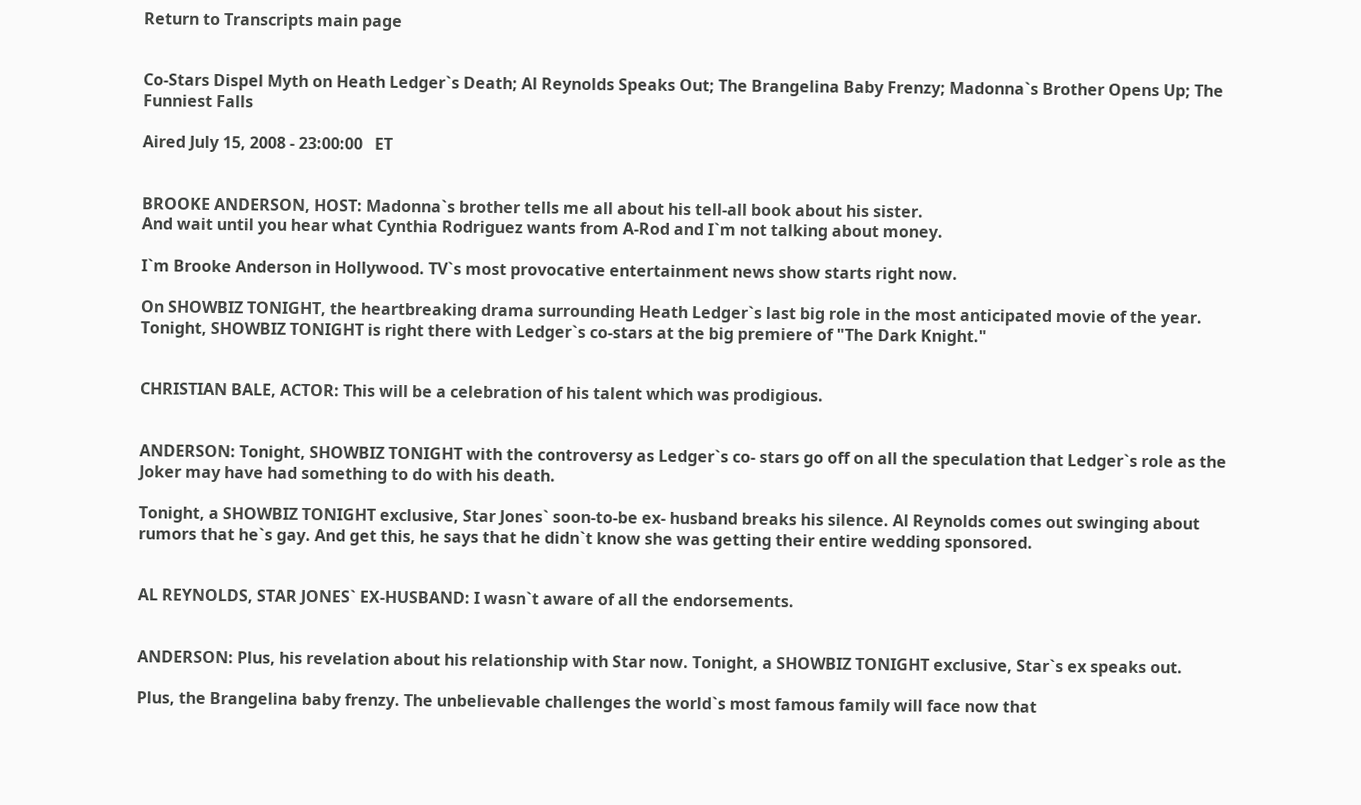Return to Transcripts main page


Co-Stars Dispel Myth on Heath Ledger`s Death; Al Reynolds Speaks Out; The Brangelina Baby Frenzy; Madonna`s Brother Opens Up; The Funniest Falls

Aired July 15, 2008 - 23:00:00   ET


BROOKE ANDERSON, HOST: Madonna`s brother tells me all about his tell-all book about his sister.
And wait until you hear what Cynthia Rodriguez wants from A-Rod and I`m not talking about money.

I`m Brooke Anderson in Hollywood. TV`s most provocative entertainment news show starts right now.

On SHOWBIZ TONIGHT, the heartbreaking drama surrounding Heath Ledger`s last big role in the most anticipated movie of the year. Tonight, SHOWBIZ TONIGHT is right there with Ledger`s co-stars at the big premiere of "The Dark Knight."


CHRISTIAN BALE, ACTOR: This will be a celebration of his talent which was prodigious.


ANDERSON: Tonight, SHOWBIZ TONIGHT with the controversy as Ledger`s co- stars go off on all the speculation that Ledger`s role as the Joker may have had something to do with his death.

Tonight, a SHOWBIZ TONIGHT exclusive, Star Jones` soon-to-be ex- husband breaks his silence. Al Reynolds comes out swinging about rumors that he`s gay. And get this, he says that he didn`t know she was getting their entire wedding sponsored.


AL REYNOLDS, STAR JONES` EX-HUSBAND: I wasn`t aware of all the endorsements.


ANDERSON: Plus, his revelation about his relationship with Star now. Tonight, a SHOWBIZ TONIGHT exclusive, Star`s ex speaks out.

Plus, the Brangelina baby frenzy. The unbelievable challenges the world`s most famous family will face now that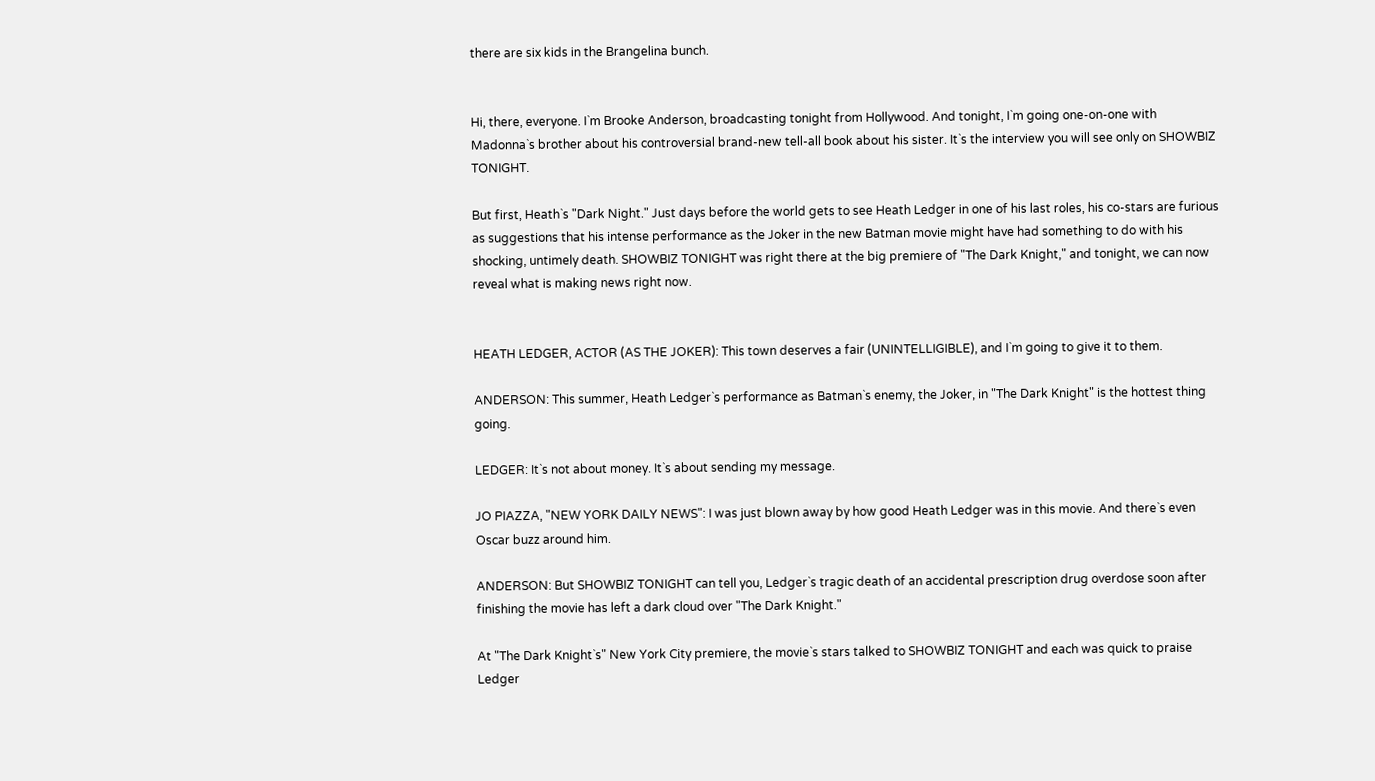there are six kids in the Brangelina bunch.


Hi, there, everyone. I`m Brooke Anderson, broadcasting tonight from Hollywood. And tonight, I`m going one-on-one with Madonna`s brother about his controversial brand-new tell-all book about his sister. It`s the interview you will see only on SHOWBIZ TONIGHT.

But first, Heath`s "Dark Night." Just days before the world gets to see Heath Ledger in one of his last roles, his co-stars are furious as suggestions that his intense performance as the Joker in the new Batman movie might have had something to do with his shocking, untimely death. SHOWBIZ TONIGHT was right there at the big premiere of "The Dark Knight," and tonight, we can now reveal what is making news right now.


HEATH LEDGER, ACTOR (AS THE JOKER): This town deserves a fair (UNINTELLIGIBLE), and I`m going to give it to them.

ANDERSON: This summer, Heath Ledger`s performance as Batman`s enemy, the Joker, in "The Dark Knight" is the hottest thing going.

LEDGER: It`s not about money. It`s about sending my message.

JO PIAZZA, "NEW YORK DAILY NEWS": I was just blown away by how good Heath Ledger was in this movie. And there`s even Oscar buzz around him.

ANDERSON: But SHOWBIZ TONIGHT can tell you, Ledger`s tragic death of an accidental prescription drug overdose soon after finishing the movie has left a dark cloud over "The Dark Knight."

At "The Dark Knight`s" New York City premiere, the movie`s stars talked to SHOWBIZ TONIGHT and each was quick to praise Ledger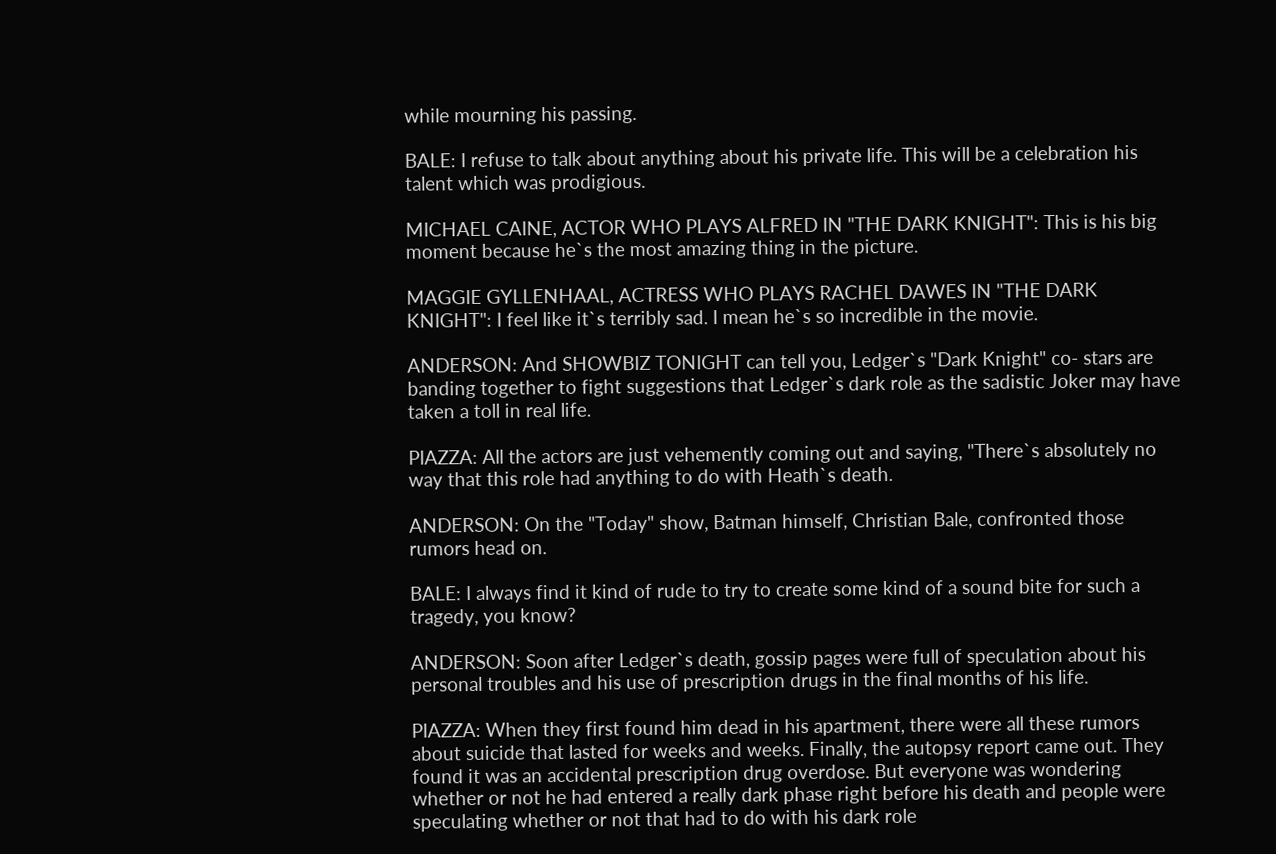while mourning his passing.

BALE: I refuse to talk about anything about his private life. This will be a celebration his talent which was prodigious.

MICHAEL CAINE, ACTOR WHO PLAYS ALFRED IN "THE DARK KNIGHT": This is his big moment because he`s the most amazing thing in the picture.

MAGGIE GYLLENHAAL, ACTRESS WHO PLAYS RACHEL DAWES IN "THE DARK KNIGHT": I feel like it`s terribly sad. I mean he`s so incredible in the movie.

ANDERSON: And SHOWBIZ TONIGHT can tell you, Ledger`s "Dark Knight" co- stars are banding together to fight suggestions that Ledger`s dark role as the sadistic Joker may have taken a toll in real life.

PIAZZA: All the actors are just vehemently coming out and saying, "There`s absolutely no way that this role had anything to do with Heath`s death.

ANDERSON: On the "Today" show, Batman himself, Christian Bale, confronted those rumors head on.

BALE: I always find it kind of rude to try to create some kind of a sound bite for such a tragedy, you know?

ANDERSON: Soon after Ledger`s death, gossip pages were full of speculation about his personal troubles and his use of prescription drugs in the final months of his life.

PIAZZA: When they first found him dead in his apartment, there were all these rumors about suicide that lasted for weeks and weeks. Finally, the autopsy report came out. They found it was an accidental prescription drug overdose. But everyone was wondering whether or not he had entered a really dark phase right before his death and people were speculating whether or not that had to do with his dark role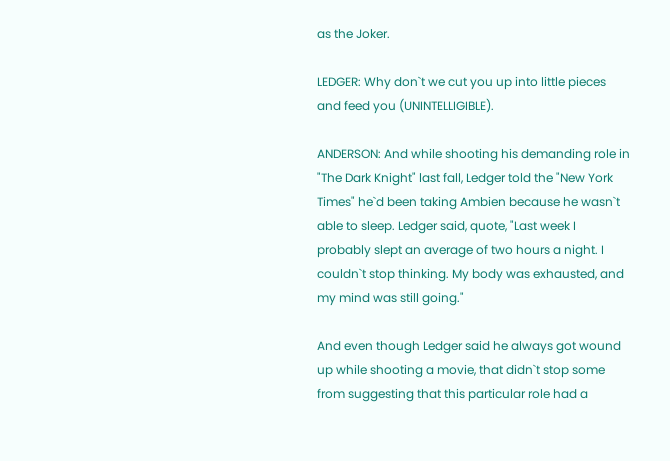as the Joker.

LEDGER: Why don`t we cut you up into little pieces and feed you (UNINTELLIGIBLE).

ANDERSON: And while shooting his demanding role in "The Dark Knight" last fall, Ledger told the "New York Times" he`d been taking Ambien because he wasn`t able to sleep. Ledger said, quote, "Last week I probably slept an average of two hours a night. I couldn`t stop thinking. My body was exhausted, and my mind was still going."

And even though Ledger said he always got wound up while shooting a movie, that didn`t stop some from suggesting that this particular role had a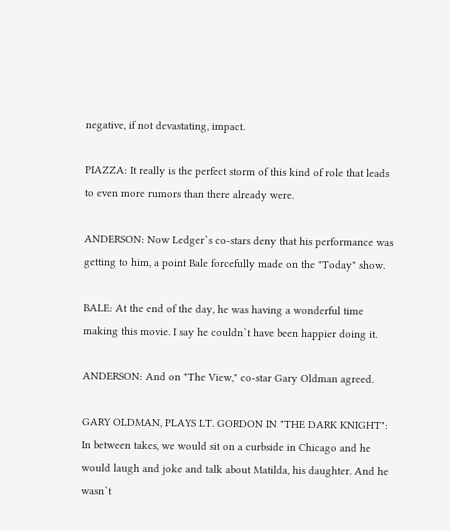negative, if not devastating, impact.

PIAZZA: It really is the perfect storm of this kind of role that leads to even more rumors than there already were.

ANDERSON: Now Ledger`s co-stars deny that his performance was getting to him, a point Bale forcefully made on the "Today" show.

BALE: At the end of the day, he was having a wonderful time making this movie. I say he couldn`t have been happier doing it.

ANDERSON: And on "The View," co-star Gary Oldman agreed.

GARY OLDMAN, PLAYS LT. GORDON IN "THE DARK KNIGHT": In between takes, we would sit on a curbside in Chicago and he would laugh and joke and talk about Matilda, his daughter. And he wasn`t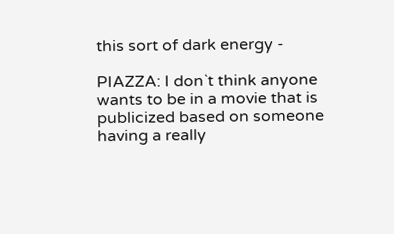this sort of dark energy -

PIAZZA: I don`t think anyone wants to be in a movie that is publicized based on someone having a really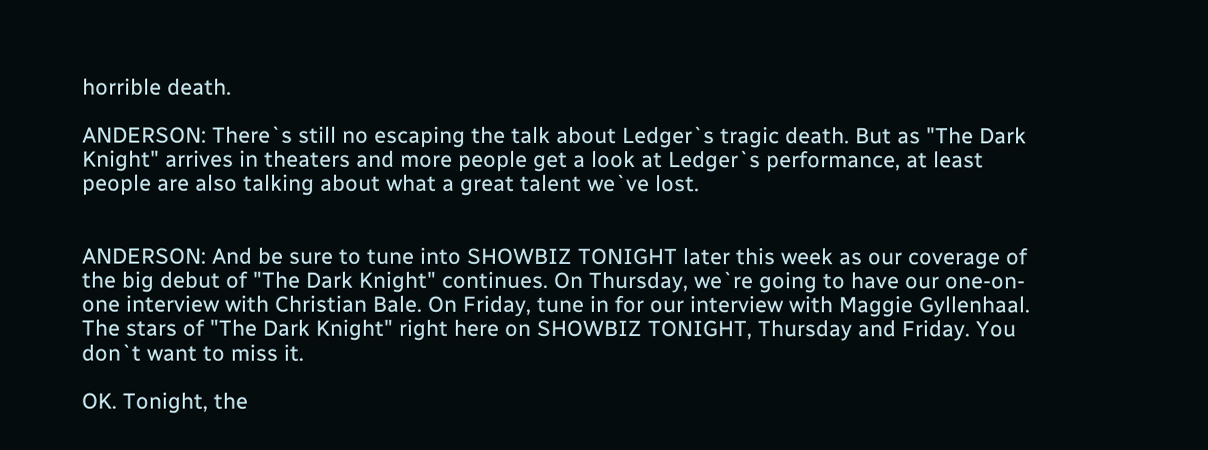horrible death.

ANDERSON: There`s still no escaping the talk about Ledger`s tragic death. But as "The Dark Knight" arrives in theaters and more people get a look at Ledger`s performance, at least people are also talking about what a great talent we`ve lost.


ANDERSON: And be sure to tune into SHOWBIZ TONIGHT later this week as our coverage of the big debut of "The Dark Knight" continues. On Thursday, we`re going to have our one-on-one interview with Christian Bale. On Friday, tune in for our interview with Maggie Gyllenhaal. The stars of "The Dark Knight" right here on SHOWBIZ TONIGHT, Thursday and Friday. You don`t want to miss it.

OK. Tonight, the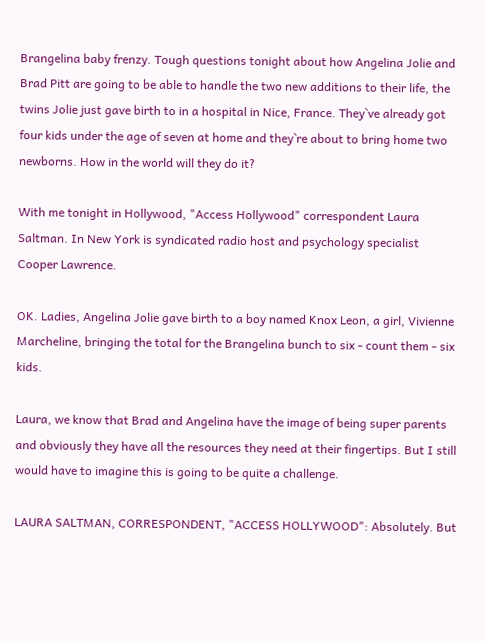Brangelina baby frenzy. Tough questions tonight about how Angelina Jolie and Brad Pitt are going to be able to handle the two new additions to their life, the twins Jolie just gave birth to in a hospital in Nice, France. They`ve already got four kids under the age of seven at home and they`re about to bring home two newborns. How in the world will they do it?

With me tonight in Hollywood, "Access Hollywood" correspondent Laura Saltman. In New York is syndicated radio host and psychology specialist Cooper Lawrence.

OK. Ladies, Angelina Jolie gave birth to a boy named Knox Leon, a girl, Vivienne Marcheline, bringing the total for the Brangelina bunch to six - count them - six kids.

Laura, we know that Brad and Angelina have the image of being super parents and obviously they have all the resources they need at their fingertips. But I still would have to imagine this is going to be quite a challenge.

LAURA SALTMAN, CORRESPONDENT, "ACCESS HOLLYWOOD": Absolutely. But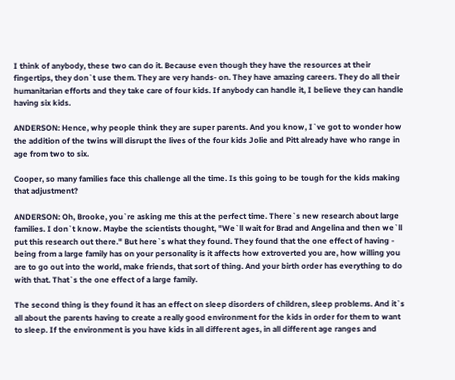I think of anybody, these two can do it. Because even though they have the resources at their fingertips, they don`t use them. They are very hands- on. They have amazing careers. They do all their humanitarian efforts and they take care of four kids. If anybody can handle it, I believe they can handle having six kids.

ANDERSON: Hence, why people think they are super parents. And you know, I`ve got to wonder how the addition of the twins will disrupt the lives of the four kids Jolie and Pitt already have who range in age from two to six.

Cooper, so many families face this challenge all the time. Is this going to be tough for the kids making that adjustment?

ANDERSON: Oh, Brooke, you`re asking me this at the perfect time. There`s new research about large families. I don`t know. Maybe the scientists thought, "We`ll wait for Brad and Angelina and then we`ll put this research out there." But here`s what they found. They found that the one effect of having - being from a large family has on your personality is it affects how extroverted you are, how willing you are to go out into the world, make friends, that sort of thing. And your birth order has everything to do with that. That`s the one effect of a large family.

The second thing is they found it has an effect on sleep disorders of children, sleep problems. And it`s all about the parents having to create a really good environment for the kids in order for them to want to sleep. If the environment is you have kids in all different ages, in all different age ranges and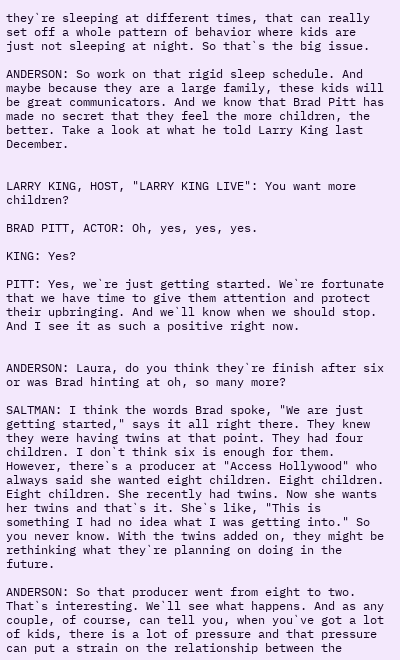they`re sleeping at different times, that can really set off a whole pattern of behavior where kids are just not sleeping at night. So that`s the big issue.

ANDERSON: So work on that rigid sleep schedule. And maybe because they are a large family, these kids will be great communicators. And we know that Brad Pitt has made no secret that they feel the more children, the better. Take a look at what he told Larry King last December.


LARRY KING, HOST, "LARRY KING LIVE": You want more children?

BRAD PITT, ACTOR: Oh, yes, yes, yes.

KING: Yes?

PITT: Yes, we`re just getting started. We`re fortunate that we have time to give them attention and protect their upbringing. And we`ll know when we should stop. And I see it as such a positive right now.


ANDERSON: Laura, do you think they`re finish after six or was Brad hinting at oh, so many more?

SALTMAN: I think the words Brad spoke, "We are just getting started," says it all right there. They knew they were having twins at that point. They had four children. I don`t think six is enough for them. However, there`s a producer at "Access Hollywood" who always said she wanted eight children. Eight children. Eight children. She recently had twins. Now she wants her twins and that`s it. She`s like, "This is something I had no idea what I was getting into." So you never know. With the twins added on, they might be rethinking what they`re planning on doing in the future.

ANDERSON: So that producer went from eight to two. That`s interesting. We`ll see what happens. And as any couple, of course, can tell you, when you`ve got a lot of kids, there is a lot of pressure and that pressure can put a strain on the relationship between the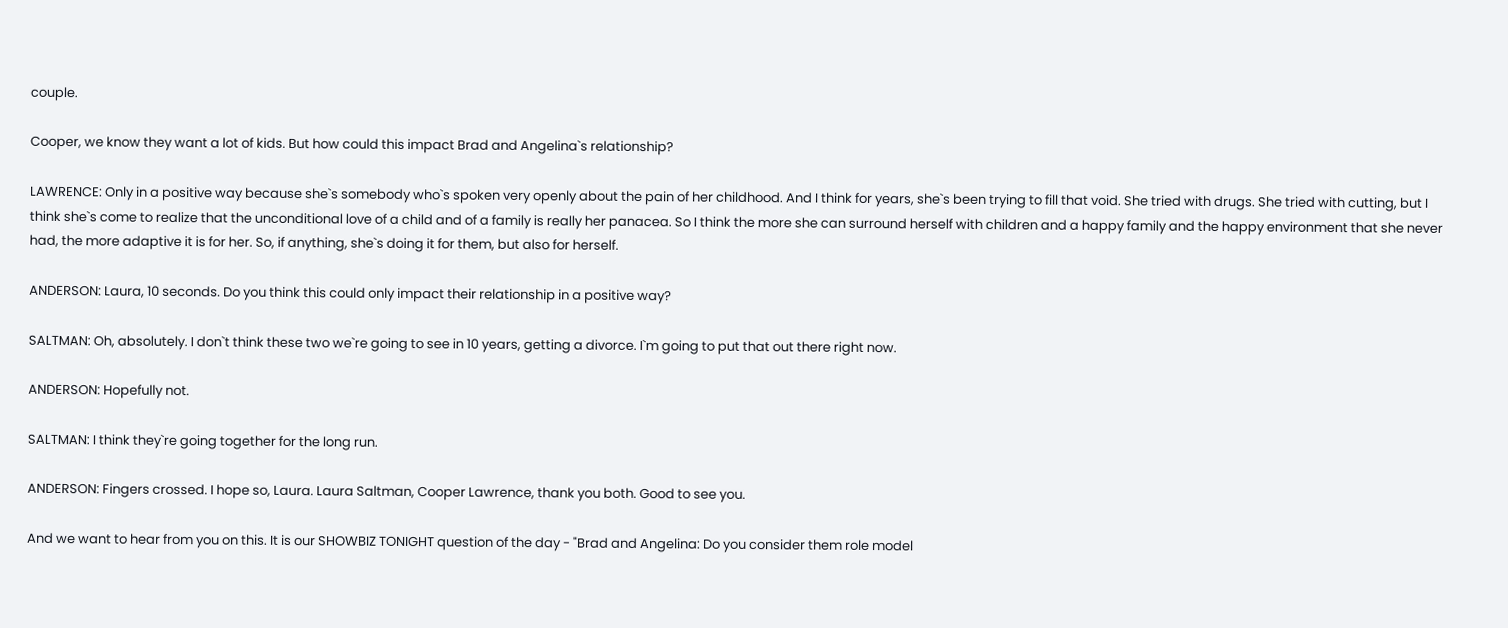couple.

Cooper, we know they want a lot of kids. But how could this impact Brad and Angelina`s relationship?

LAWRENCE: Only in a positive way because she`s somebody who`s spoken very openly about the pain of her childhood. And I think for years, she`s been trying to fill that void. She tried with drugs. She tried with cutting, but I think she`s come to realize that the unconditional love of a child and of a family is really her panacea. So I think the more she can surround herself with children and a happy family and the happy environment that she never had, the more adaptive it is for her. So, if anything, she`s doing it for them, but also for herself.

ANDERSON: Laura, 10 seconds. Do you think this could only impact their relationship in a positive way?

SALTMAN: Oh, absolutely. I don`t think these two we`re going to see in 10 years, getting a divorce. I`m going to put that out there right now.

ANDERSON: Hopefully not.

SALTMAN: I think they`re going together for the long run.

ANDERSON: Fingers crossed. I hope so, Laura. Laura Saltman, Cooper Lawrence, thank you both. Good to see you.

And we want to hear from you on this. It is our SHOWBIZ TONIGHT question of the day - "Brad and Angelina: Do you consider them role model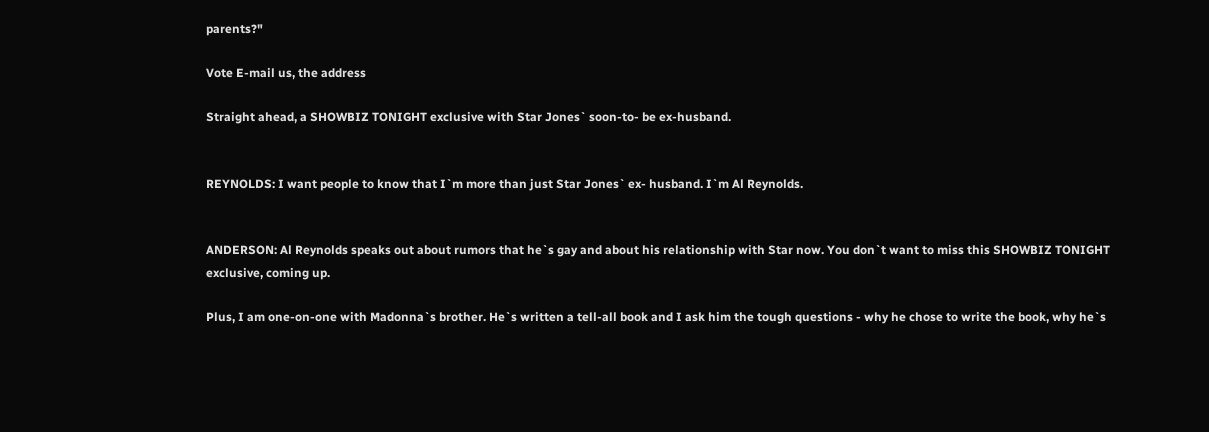parents?"

Vote E-mail us, the address

Straight ahead, a SHOWBIZ TONIGHT exclusive with Star Jones` soon-to- be ex-husband.


REYNOLDS: I want people to know that I`m more than just Star Jones` ex- husband. I`m Al Reynolds.


ANDERSON: Al Reynolds speaks out about rumors that he`s gay and about his relationship with Star now. You don`t want to miss this SHOWBIZ TONIGHT exclusive, coming up.

Plus, I am one-on-one with Madonna`s brother. He`s written a tell-all book and I ask him the tough questions - why he chose to write the book, why he`s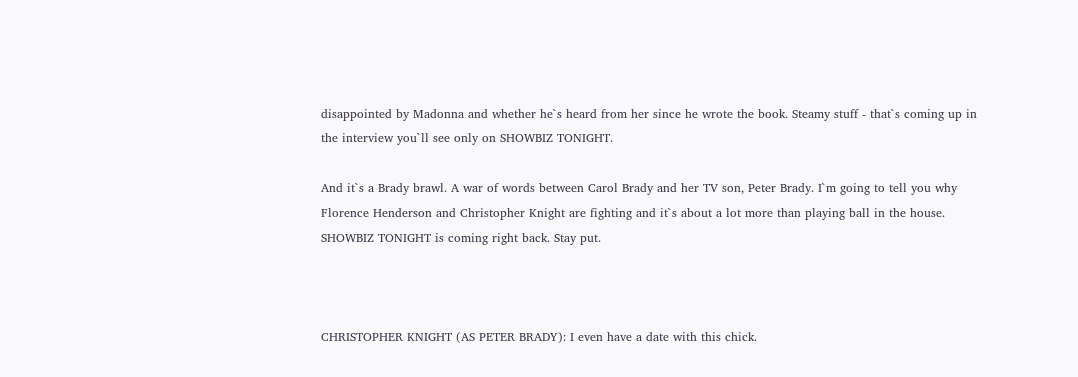disappointed by Madonna and whether he`s heard from her since he wrote the book. Steamy stuff - that`s coming up in the interview you`ll see only on SHOWBIZ TONIGHT.

And it`s a Brady brawl. A war of words between Carol Brady and her TV son, Peter Brady. I`m going to tell you why Florence Henderson and Christopher Knight are fighting and it`s about a lot more than playing ball in the house. SHOWBIZ TONIGHT is coming right back. Stay put.



CHRISTOPHER KNIGHT (AS PETER BRADY): I even have a date with this chick.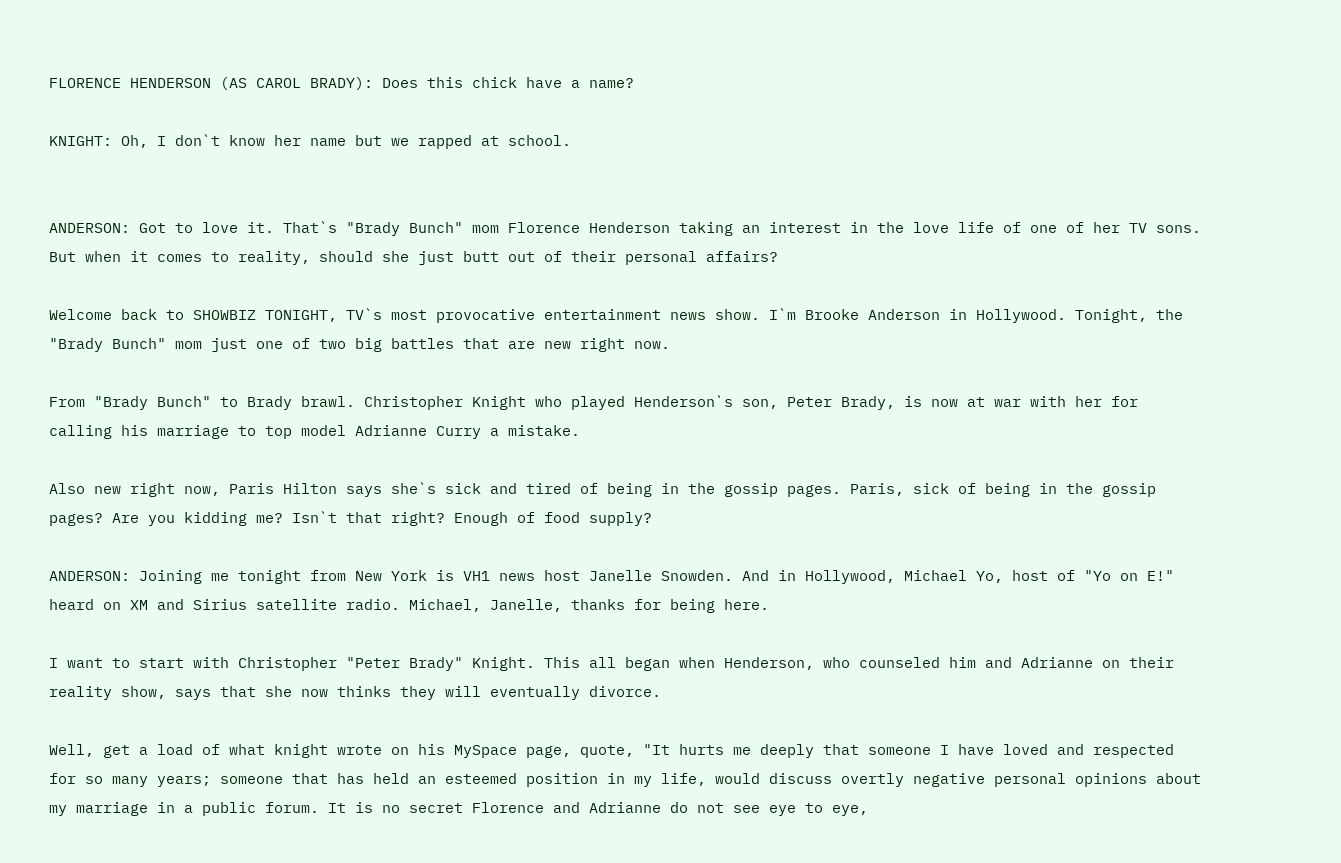FLORENCE HENDERSON (AS CAROL BRADY): Does this chick have a name?

KNIGHT: Oh, I don`t know her name but we rapped at school.


ANDERSON: Got to love it. That`s "Brady Bunch" mom Florence Henderson taking an interest in the love life of one of her TV sons. But when it comes to reality, should she just butt out of their personal affairs?

Welcome back to SHOWBIZ TONIGHT, TV`s most provocative entertainment news show. I`m Brooke Anderson in Hollywood. Tonight, the "Brady Bunch" mom just one of two big battles that are new right now.

From "Brady Bunch" to Brady brawl. Christopher Knight who played Henderson`s son, Peter Brady, is now at war with her for calling his marriage to top model Adrianne Curry a mistake.

Also new right now, Paris Hilton says she`s sick and tired of being in the gossip pages. Paris, sick of being in the gossip pages? Are you kidding me? Isn`t that right? Enough of food supply?

ANDERSON: Joining me tonight from New York is VH1 news host Janelle Snowden. And in Hollywood, Michael Yo, host of "Yo on E!" heard on XM and Sirius satellite radio. Michael, Janelle, thanks for being here.

I want to start with Christopher "Peter Brady" Knight. This all began when Henderson, who counseled him and Adrianne on their reality show, says that she now thinks they will eventually divorce.

Well, get a load of what knight wrote on his MySpace page, quote, "It hurts me deeply that someone I have loved and respected for so many years; someone that has held an esteemed position in my life, would discuss overtly negative personal opinions about my marriage in a public forum. It is no secret Florence and Adrianne do not see eye to eye,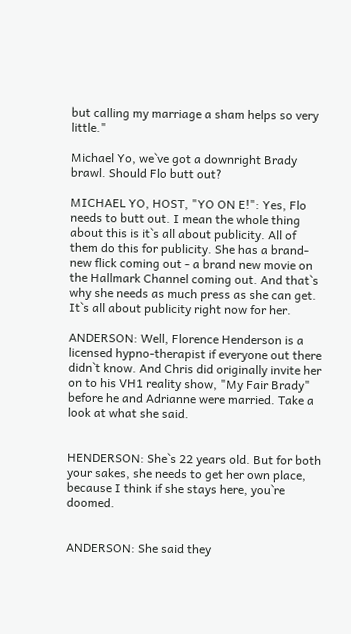but calling my marriage a sham helps so very little."

Michael Yo, we`ve got a downright Brady brawl. Should Flo butt out?

MICHAEL YO, HOST, "YO ON E!": Yes, Flo needs to butt out. I mean the whole thing about this is it`s all about publicity. All of them do this for publicity. She has a brand-new flick coming out - a brand new movie on the Hallmark Channel coming out. And that`s why she needs as much press as she can get. It`s all about publicity right now for her.

ANDERSON: Well, Florence Henderson is a licensed hypno-therapist if everyone out there didn`t know. And Chris did originally invite her on to his VH1 reality show, "My Fair Brady" before he and Adrianne were married. Take a look at what she said.


HENDERSON: She`s 22 years old. But for both your sakes, she needs to get her own place, because I think if she stays here, you`re doomed.


ANDERSON: She said they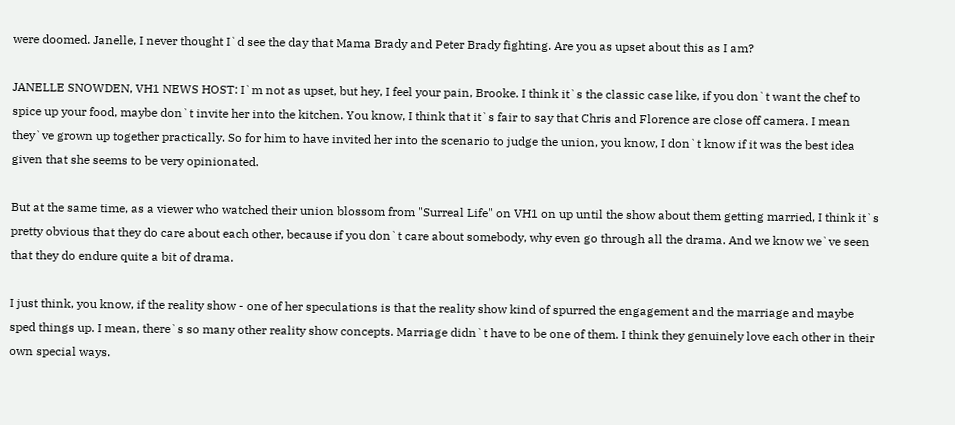were doomed. Janelle, I never thought I`d see the day that Mama Brady and Peter Brady fighting. Are you as upset about this as I am?

JANELLE SNOWDEN, VH1 NEWS HOST: I`m not as upset, but hey, I feel your pain, Brooke. I think it`s the classic case like, if you don`t want the chef to spice up your food, maybe don`t invite her into the kitchen. You know, I think that it`s fair to say that Chris and Florence are close off camera. I mean they`ve grown up together practically. So for him to have invited her into the scenario to judge the union, you know, I don`t know if it was the best idea given that she seems to be very opinionated.

But at the same time, as a viewer who watched their union blossom from "Surreal Life" on VH1 on up until the show about them getting married, I think it`s pretty obvious that they do care about each other, because if you don`t care about somebody, why even go through all the drama. And we know we`ve seen that they do endure quite a bit of drama.

I just think, you know, if the reality show - one of her speculations is that the reality show kind of spurred the engagement and the marriage and maybe sped things up. I mean, there`s so many other reality show concepts. Marriage didn`t have to be one of them. I think they genuinely love each other in their own special ways.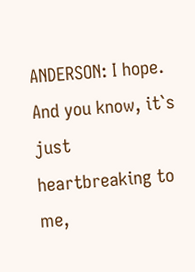ANDERSON: I hope. And you know, it`s just heartbreaking to me,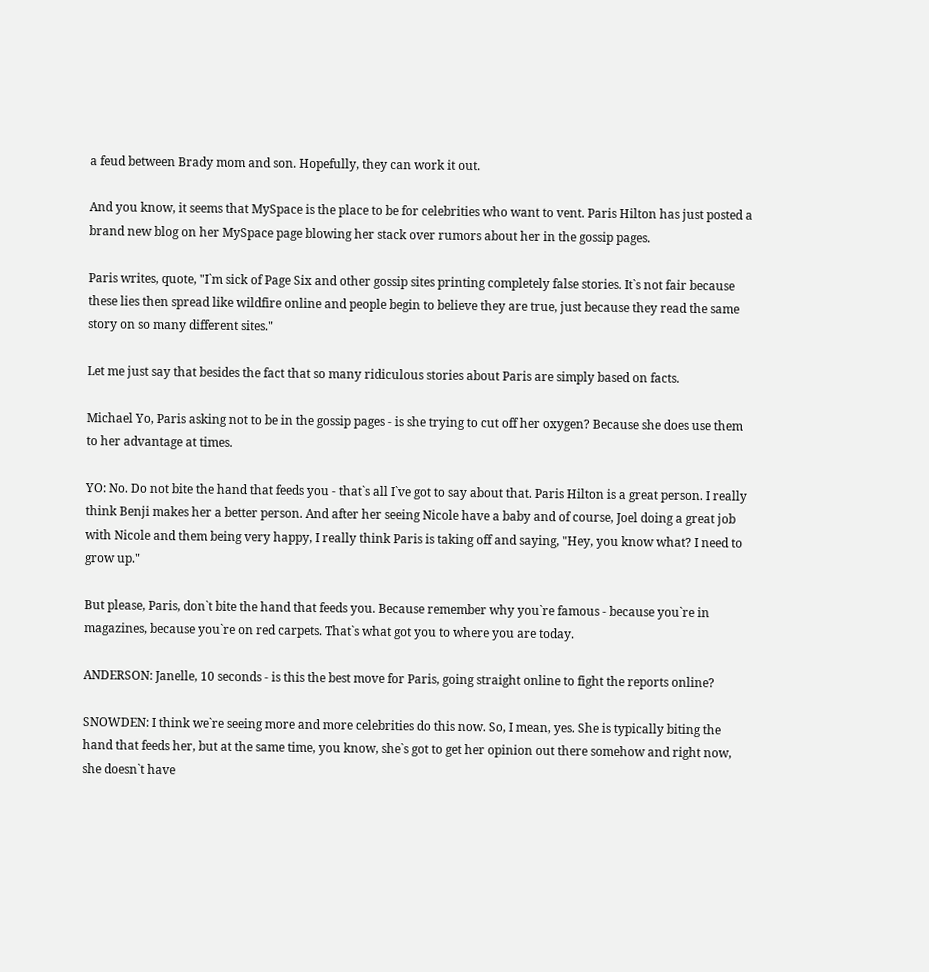a feud between Brady mom and son. Hopefully, they can work it out.

And you know, it seems that MySpace is the place to be for celebrities who want to vent. Paris Hilton has just posted a brand new blog on her MySpace page blowing her stack over rumors about her in the gossip pages.

Paris writes, quote, "I`m sick of Page Six and other gossip sites printing completely false stories. It`s not fair because these lies then spread like wildfire online and people begin to believe they are true, just because they read the same story on so many different sites."

Let me just say that besides the fact that so many ridiculous stories about Paris are simply based on facts.

Michael Yo, Paris asking not to be in the gossip pages - is she trying to cut off her oxygen? Because she does use them to her advantage at times.

YO: No. Do not bite the hand that feeds you - that`s all I`ve got to say about that. Paris Hilton is a great person. I really think Benji makes her a better person. And after her seeing Nicole have a baby and of course, Joel doing a great job with Nicole and them being very happy, I really think Paris is taking off and saying, "Hey, you know what? I need to grow up."

But please, Paris, don`t bite the hand that feeds you. Because remember why you`re famous - because you`re in magazines, because you`re on red carpets. That`s what got you to where you are today.

ANDERSON: Janelle, 10 seconds - is this the best move for Paris, going straight online to fight the reports online?

SNOWDEN: I think we`re seeing more and more celebrities do this now. So, I mean, yes. She is typically biting the hand that feeds her, but at the same time, you know, she`s got to get her opinion out there somehow and right now, she doesn`t have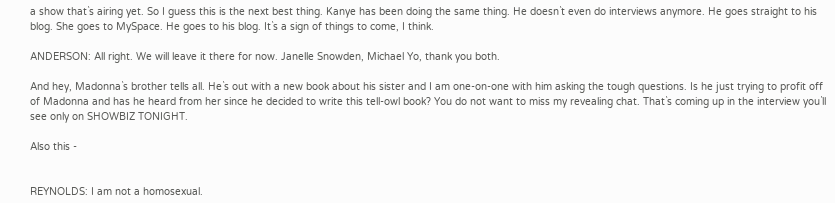a show that`s airing yet. So I guess this is the next best thing. Kanye has been doing the same thing. He doesn`t even do interviews anymore. He goes straight to his blog. She goes to MySpace. He goes to his blog. It`s a sign of things to come, I think.

ANDERSON: All right. We will leave it there for now. Janelle Snowden, Michael Yo, thank you both.

And hey, Madonna`s brother tells all. He`s out with a new book about his sister and I am one-on-one with him asking the tough questions. Is he just trying to profit off of Madonna and has he heard from her since he decided to write this tell-owl book? You do not want to miss my revealing chat. That`s coming up in the interview you`ll see only on SHOWBIZ TONIGHT.

Also this -


REYNOLDS: I am not a homosexual.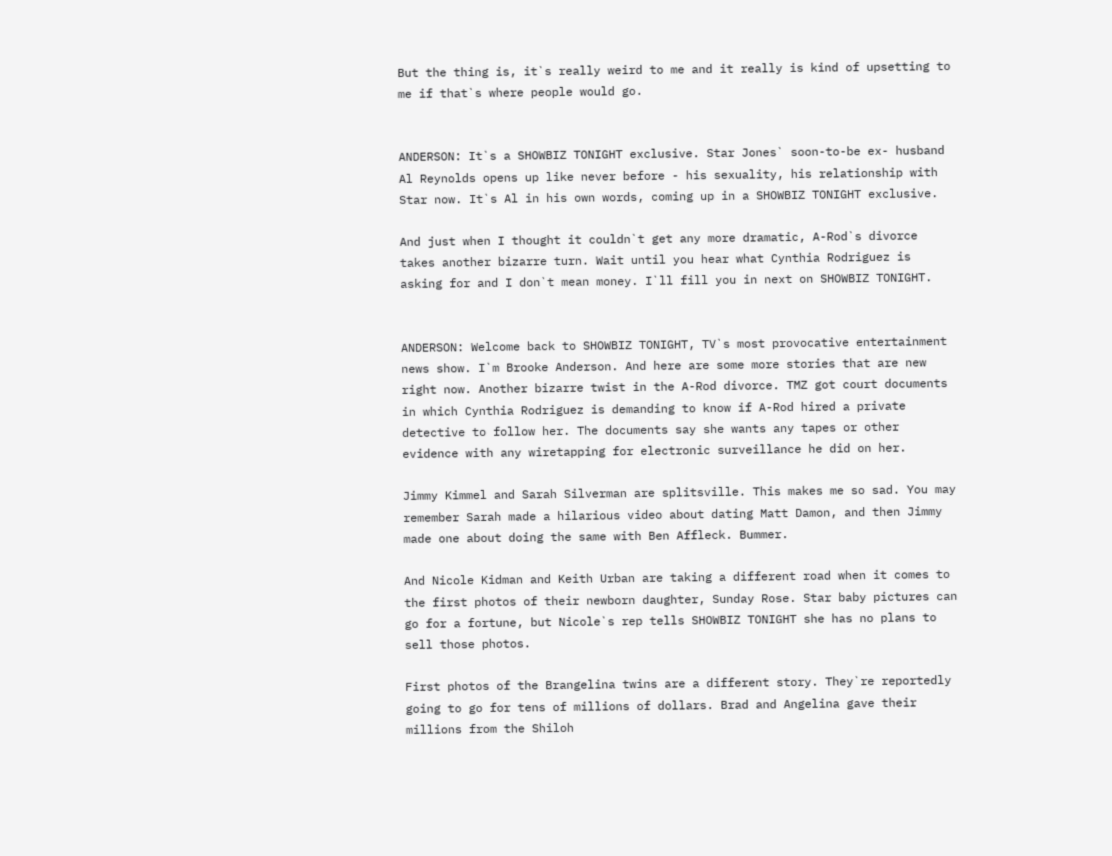But the thing is, it`s really weird to me and it really is kind of upsetting to me if that`s where people would go.


ANDERSON: It`s a SHOWBIZ TONIGHT exclusive. Star Jones` soon-to-be ex- husband Al Reynolds opens up like never before - his sexuality, his relationship with Star now. It`s Al in his own words, coming up in a SHOWBIZ TONIGHT exclusive.

And just when I thought it couldn`t get any more dramatic, A-Rod`s divorce takes another bizarre turn. Wait until you hear what Cynthia Rodriguez is asking for and I don`t mean money. I`ll fill you in next on SHOWBIZ TONIGHT.


ANDERSON: Welcome back to SHOWBIZ TONIGHT, TV`s most provocative entertainment news show. I`m Brooke Anderson. And here are some more stories that are new right now. Another bizarre twist in the A-Rod divorce. TMZ got court documents in which Cynthia Rodriguez is demanding to know if A-Rod hired a private detective to follow her. The documents say she wants any tapes or other evidence with any wiretapping for electronic surveillance he did on her.

Jimmy Kimmel and Sarah Silverman are splitsville. This makes me so sad. You may remember Sarah made a hilarious video about dating Matt Damon, and then Jimmy made one about doing the same with Ben Affleck. Bummer.

And Nicole Kidman and Keith Urban are taking a different road when it comes to the first photos of their newborn daughter, Sunday Rose. Star baby pictures can go for a fortune, but Nicole`s rep tells SHOWBIZ TONIGHT she has no plans to sell those photos.

First photos of the Brangelina twins are a different story. They`re reportedly going to go for tens of millions of dollars. Brad and Angelina gave their millions from the Shiloh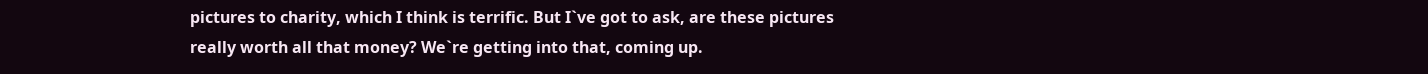pictures to charity, which I think is terrific. But I`ve got to ask, are these pictures really worth all that money? We`re getting into that, coming up.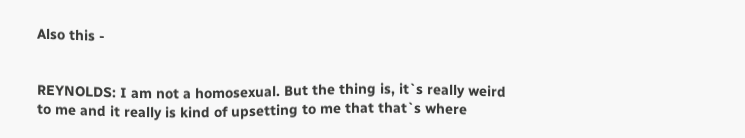Also this -


REYNOLDS: I am not a homosexual. But the thing is, it`s really weird to me and it really is kind of upsetting to me that that`s where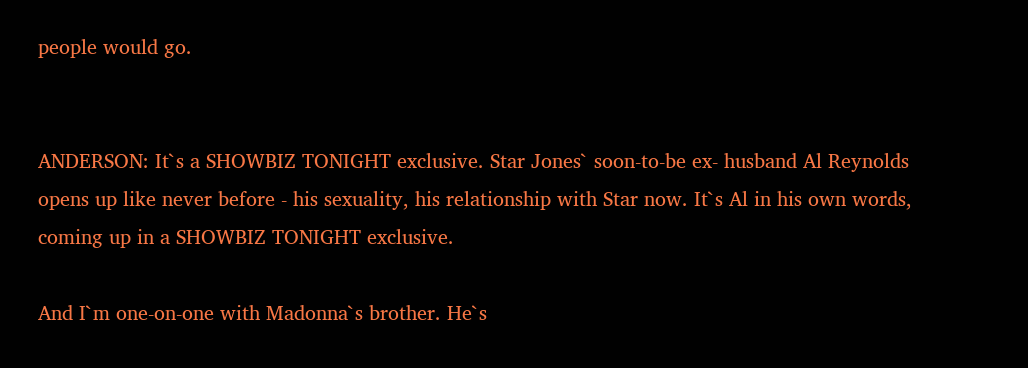people would go.


ANDERSON: It`s a SHOWBIZ TONIGHT exclusive. Star Jones` soon-to-be ex- husband Al Reynolds opens up like never before - his sexuality, his relationship with Star now. It`s Al in his own words, coming up in a SHOWBIZ TONIGHT exclusive.

And I`m one-on-one with Madonna`s brother. He`s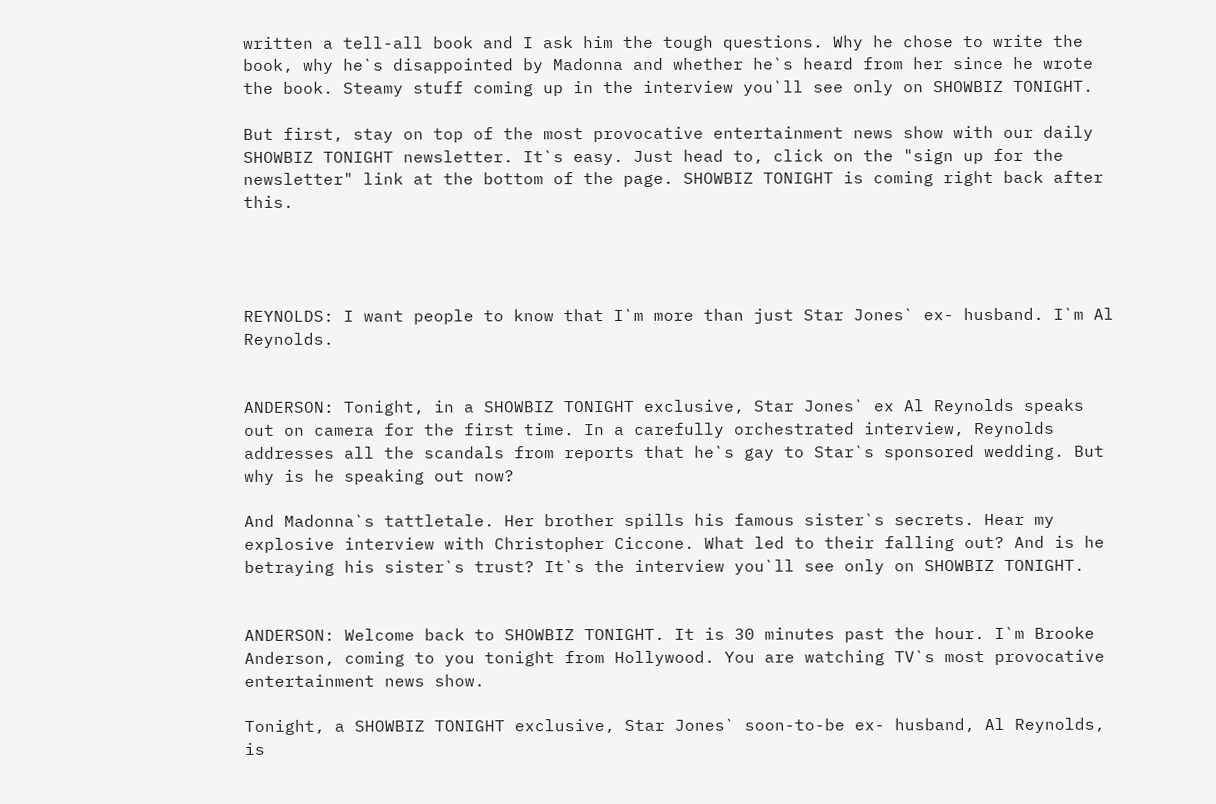written a tell-all book and I ask him the tough questions. Why he chose to write the book, why he`s disappointed by Madonna and whether he`s heard from her since he wrote the book. Steamy stuff coming up in the interview you`ll see only on SHOWBIZ TONIGHT.

But first, stay on top of the most provocative entertainment news show with our daily SHOWBIZ TONIGHT newsletter. It`s easy. Just head to, click on the "sign up for the newsletter" link at the bottom of the page. SHOWBIZ TONIGHT is coming right back after this.




REYNOLDS: I want people to know that I`m more than just Star Jones` ex- husband. I`m Al Reynolds.


ANDERSON: Tonight, in a SHOWBIZ TONIGHT exclusive, Star Jones` ex Al Reynolds speaks out on camera for the first time. In a carefully orchestrated interview, Reynolds addresses all the scandals from reports that he`s gay to Star`s sponsored wedding. But why is he speaking out now?

And Madonna`s tattletale. Her brother spills his famous sister`s secrets. Hear my explosive interview with Christopher Ciccone. What led to their falling out? And is he betraying his sister`s trust? It`s the interview you`ll see only on SHOWBIZ TONIGHT.


ANDERSON: Welcome back to SHOWBIZ TONIGHT. It is 30 minutes past the hour. I`m Brooke Anderson, coming to you tonight from Hollywood. You are watching TV`s most provocative entertainment news show.

Tonight, a SHOWBIZ TONIGHT exclusive, Star Jones` soon-to-be ex- husband, Al Reynolds, is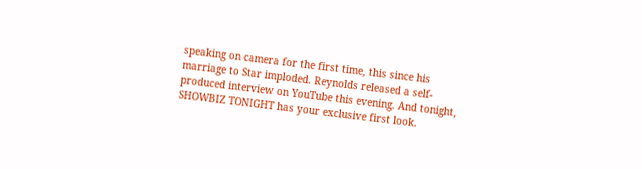speaking on camera for the first time, this since his marriage to Star imploded. Reynolds released a self-produced interview on YouTube this evening. And tonight, SHOWBIZ TONIGHT has your exclusive first look.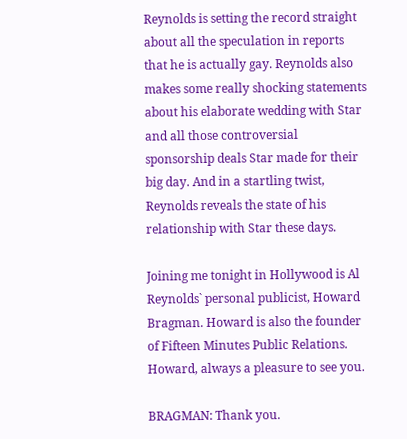Reynolds is setting the record straight about all the speculation in reports that he is actually gay. Reynolds also makes some really shocking statements about his elaborate wedding with Star and all those controversial sponsorship deals Star made for their big day. And in a startling twist, Reynolds reveals the state of his relationship with Star these days.

Joining me tonight in Hollywood is Al Reynolds` personal publicist, Howard Bragman. Howard is also the founder of Fifteen Minutes Public Relations. Howard, always a pleasure to see you.

BRAGMAN: Thank you.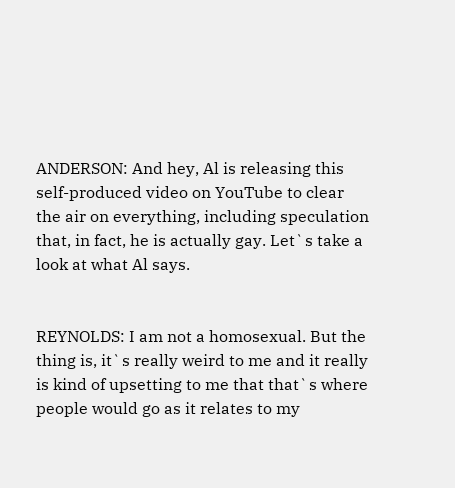ANDERSON: And hey, Al is releasing this self-produced video on YouTube to clear the air on everything, including speculation that, in fact, he is actually gay. Let`s take a look at what Al says.


REYNOLDS: I am not a homosexual. But the thing is, it`s really weird to me and it really is kind of upsetting to me that that`s where people would go as it relates to my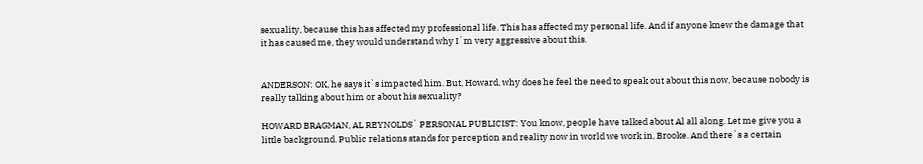sexuality, because this has affected my professional life. This has affected my personal life. And if anyone knew the damage that it has caused me, they would understand why I`m very aggressive about this.


ANDERSON: OK, he says it`s impacted him. But, Howard, why does he feel the need to speak out about this now, because nobody is really talking about him or about his sexuality?

HOWARD BRAGMAN, AL REYNOLDS` PERSONAL PUBLICIST: You know, people have talked about Al all along. Let me give you a little background. Public relations stands for perception and reality now in world we work in, Brooke. And there`s a certain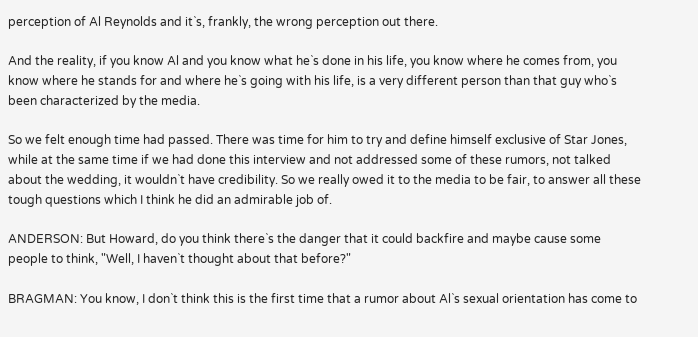perception of Al Reynolds and it`s, frankly, the wrong perception out there.

And the reality, if you know Al and you know what he`s done in his life, you know where he comes from, you know where he stands for and where he`s going with his life, is a very different person than that guy who`s been characterized by the media.

So we felt enough time had passed. There was time for him to try and define himself exclusive of Star Jones, while at the same time if we had done this interview and not addressed some of these rumors, not talked about the wedding, it wouldn`t have credibility. So we really owed it to the media to be fair, to answer all these tough questions which I think he did an admirable job of.

ANDERSON: But Howard, do you think there`s the danger that it could backfire and maybe cause some people to think, "Well, I haven`t thought about that before?"

BRAGMAN: You know, I don`t think this is the first time that a rumor about Al`s sexual orientation has come to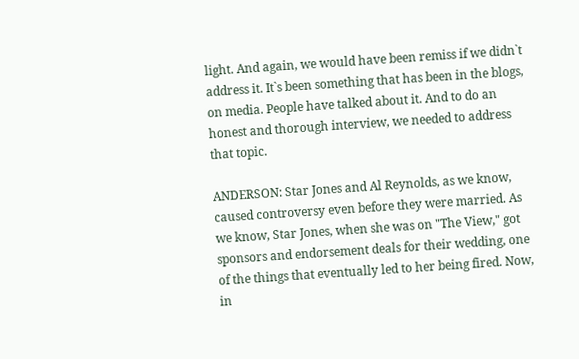light. And again, we would have been remiss if we didn`t address it. It`s been something that has been in the blogs, on media. People have talked about it. And to do an honest and thorough interview, we needed to address that topic.

ANDERSON: Star Jones and Al Reynolds, as we know, caused controversy even before they were married. As we know, Star Jones, when she was on "The View," got sponsors and endorsement deals for their wedding, one of the things that eventually led to her being fired. Now, in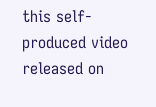this self-produced video released on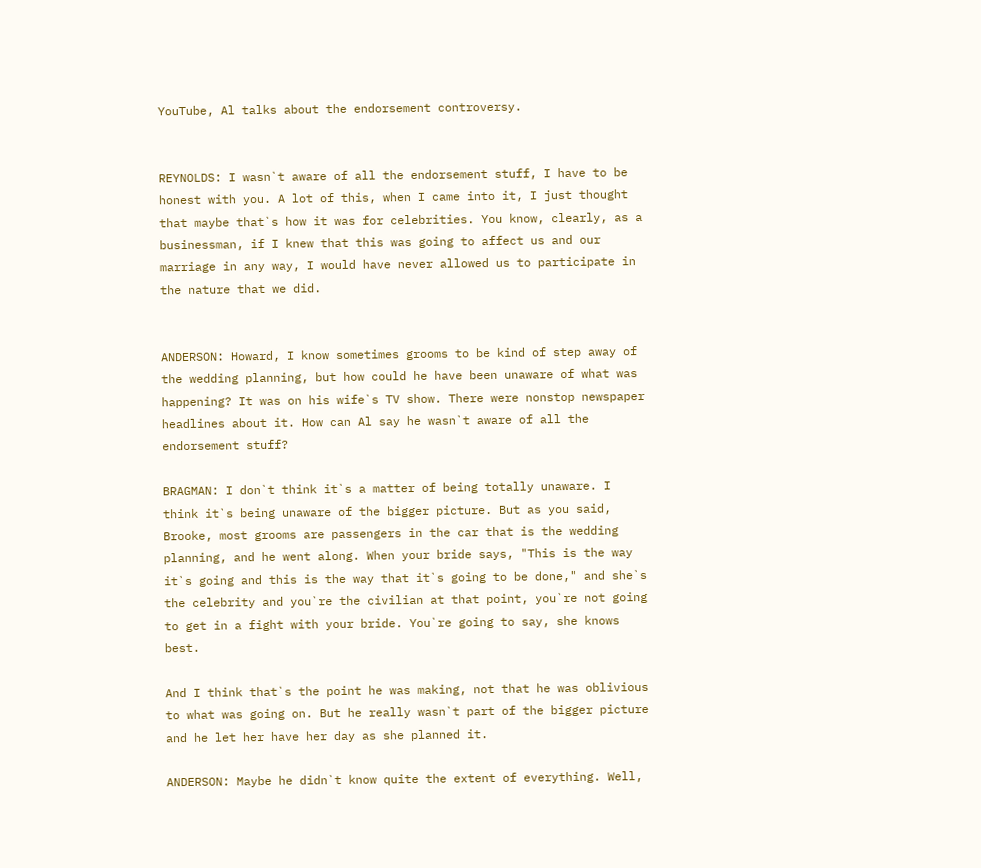YouTube, Al talks about the endorsement controversy.


REYNOLDS: I wasn`t aware of all the endorsement stuff, I have to be honest with you. A lot of this, when I came into it, I just thought that maybe that`s how it was for celebrities. You know, clearly, as a businessman, if I knew that this was going to affect us and our marriage in any way, I would have never allowed us to participate in the nature that we did.


ANDERSON: Howard, I know sometimes grooms to be kind of step away of the wedding planning, but how could he have been unaware of what was happening? It was on his wife`s TV show. There were nonstop newspaper headlines about it. How can Al say he wasn`t aware of all the endorsement stuff?

BRAGMAN: I don`t think it`s a matter of being totally unaware. I think it`s being unaware of the bigger picture. But as you said, Brooke, most grooms are passengers in the car that is the wedding planning, and he went along. When your bride says, "This is the way it`s going and this is the way that it`s going to be done," and she`s the celebrity and you`re the civilian at that point, you`re not going to get in a fight with your bride. You`re going to say, she knows best.

And I think that`s the point he was making, not that he was oblivious to what was going on. But he really wasn`t part of the bigger picture and he let her have her day as she planned it.

ANDERSON: Maybe he didn`t know quite the extent of everything. Well,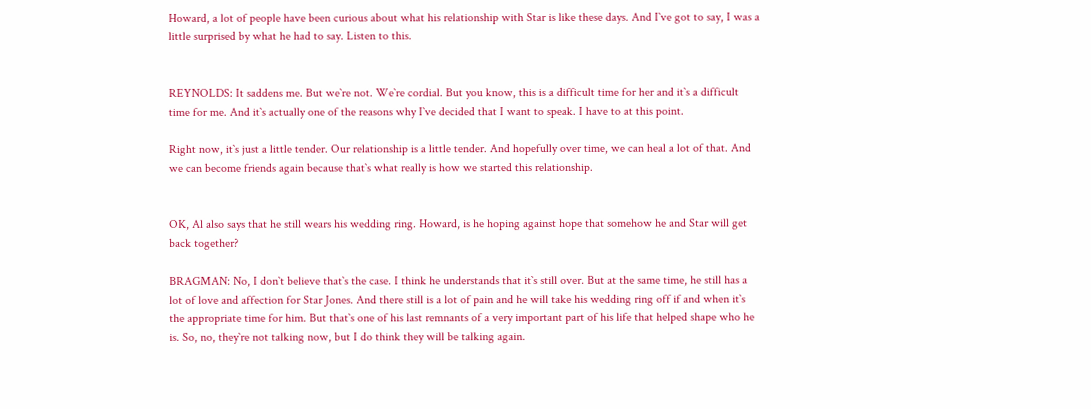Howard, a lot of people have been curious about what his relationship with Star is like these days. And I`ve got to say, I was a little surprised by what he had to say. Listen to this.


REYNOLDS: It saddens me. But we`re not. We`re cordial. But you know, this is a difficult time for her and it`s a difficult time for me. And it`s actually one of the reasons why I`ve decided that I want to speak. I have to at this point.

Right now, it`s just a little tender. Our relationship is a little tender. And hopefully over time, we can heal a lot of that. And we can become friends again because that`s what really is how we started this relationship.


OK, Al also says that he still wears his wedding ring. Howard, is he hoping against hope that somehow he and Star will get back together?

BRAGMAN: No, I don`t believe that`s the case. I think he understands that it`s still over. But at the same time, he still has a lot of love and affection for Star Jones. And there still is a lot of pain and he will take his wedding ring off if and when it`s the appropriate time for him. But that`s one of his last remnants of a very important part of his life that helped shape who he is. So, no, they`re not talking now, but I do think they will be talking again.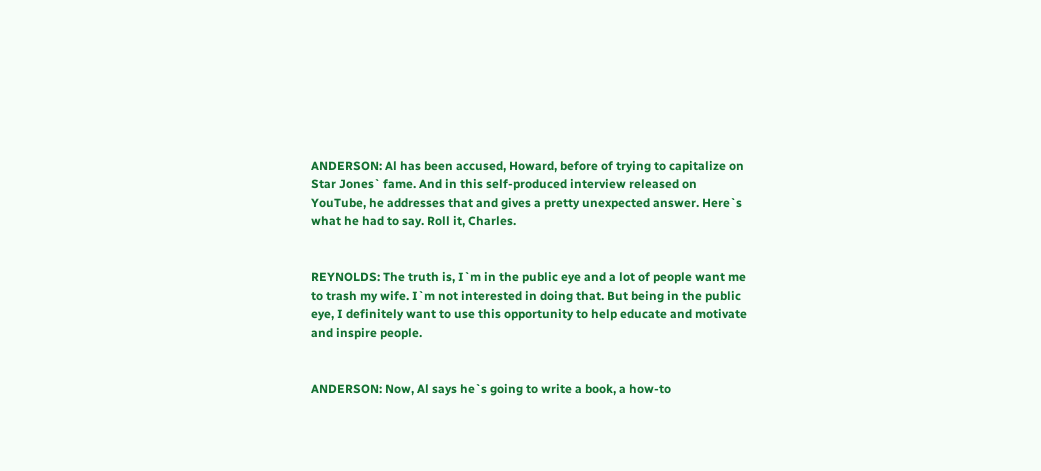ANDERSON: Al has been accused, Howard, before of trying to capitalize on Star Jones` fame. And in this self-produced interview released on YouTube, he addresses that and gives a pretty unexpected answer. Here`s what he had to say. Roll it, Charles.


REYNOLDS: The truth is, I`m in the public eye and a lot of people want me to trash my wife. I`m not interested in doing that. But being in the public eye, I definitely want to use this opportunity to help educate and motivate and inspire people.


ANDERSON: Now, Al says he`s going to write a book, a how-to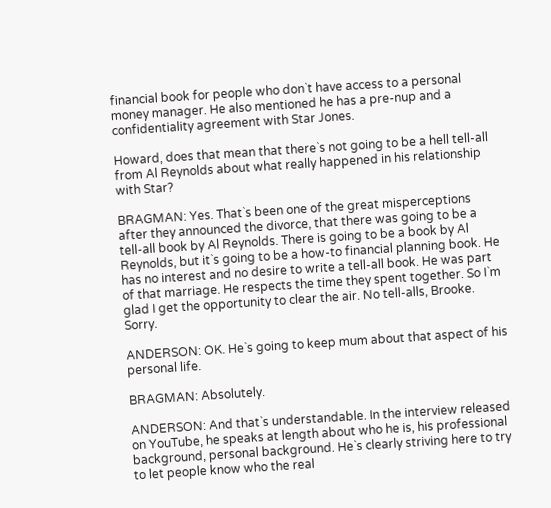financial book for people who don`t have access to a personal money manager. He also mentioned he has a pre-nup and a confidentiality agreement with Star Jones.

Howard, does that mean that there`s not going to be a hell tell-all from Al Reynolds about what really happened in his relationship with Star?

BRAGMAN: Yes. That`s been one of the great misperceptions after they announced the divorce, that there was going to be a tell-all book by Al Reynolds. There is going to be a book by Al Reynolds, but it`s going to be a how-to financial planning book. He has no interest and no desire to write a tell-all book. He was part of that marriage. He respects the time they spent together. So I`m glad I get the opportunity to clear the air. No tell-alls, Brooke. Sorry.

ANDERSON: OK. He`s going to keep mum about that aspect of his personal life.

BRAGMAN: Absolutely.

ANDERSON: And that`s understandable. In the interview released on YouTube, he speaks at length about who he is, his professional background, personal background. He`s clearly striving here to try to let people know who the real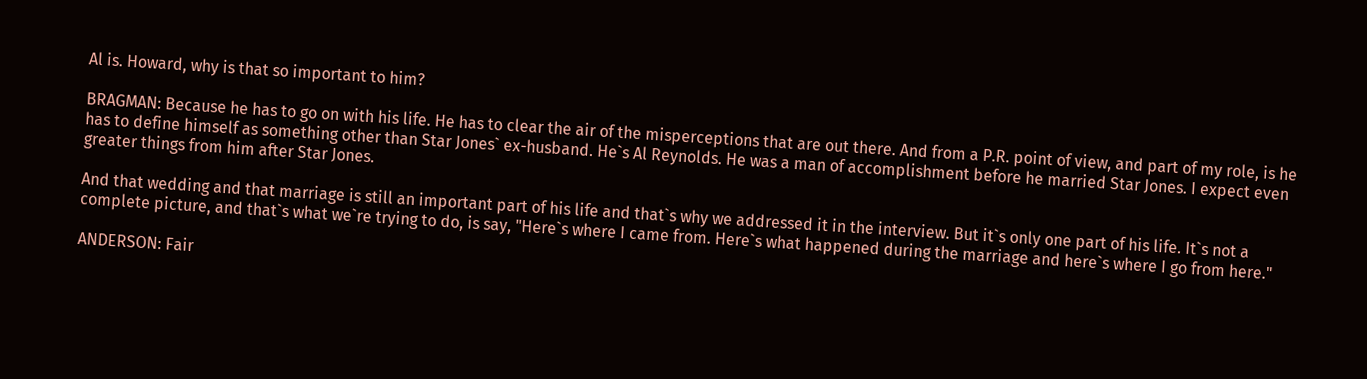Al is. Howard, why is that so important to him?

BRAGMAN: Because he has to go on with his life. He has to clear the air of the misperceptions that are out there. And from a P.R. point of view, and part of my role, is he has to define himself as something other than Star Jones` ex-husband. He`s Al Reynolds. He was a man of accomplishment before he married Star Jones. I expect even greater things from him after Star Jones.

And that wedding and that marriage is still an important part of his life and that`s why we addressed it in the interview. But it`s only one part of his life. It`s not a complete picture, and that`s what we`re trying to do, is say, "Here`s where I came from. Here`s what happened during the marriage and here`s where I go from here."

ANDERSON: Fair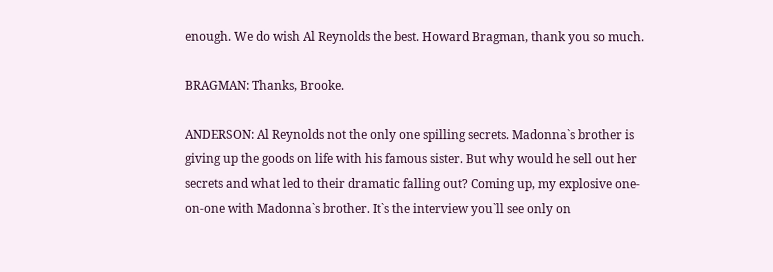enough. We do wish Al Reynolds the best. Howard Bragman, thank you so much.

BRAGMAN: Thanks, Brooke.

ANDERSON: Al Reynolds not the only one spilling secrets. Madonna`s brother is giving up the goods on life with his famous sister. But why would he sell out her secrets and what led to their dramatic falling out? Coming up, my explosive one-on-one with Madonna`s brother. It`s the interview you`ll see only on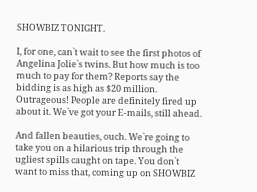SHOWBIZ TONIGHT.

I, for one, can`t wait to see the first photos of Angelina Jolie`s twins. But how much is too much to pay for them? Reports say the bidding is as high as $20 million. Outrageous! People are definitely fired up about it. We`ve got your E-mails, still ahead.

And fallen beauties, ouch. We`re going to take you on a hilarious trip through the ugliest spills caught on tape. You don`t want to miss that, coming up on SHOWBIZ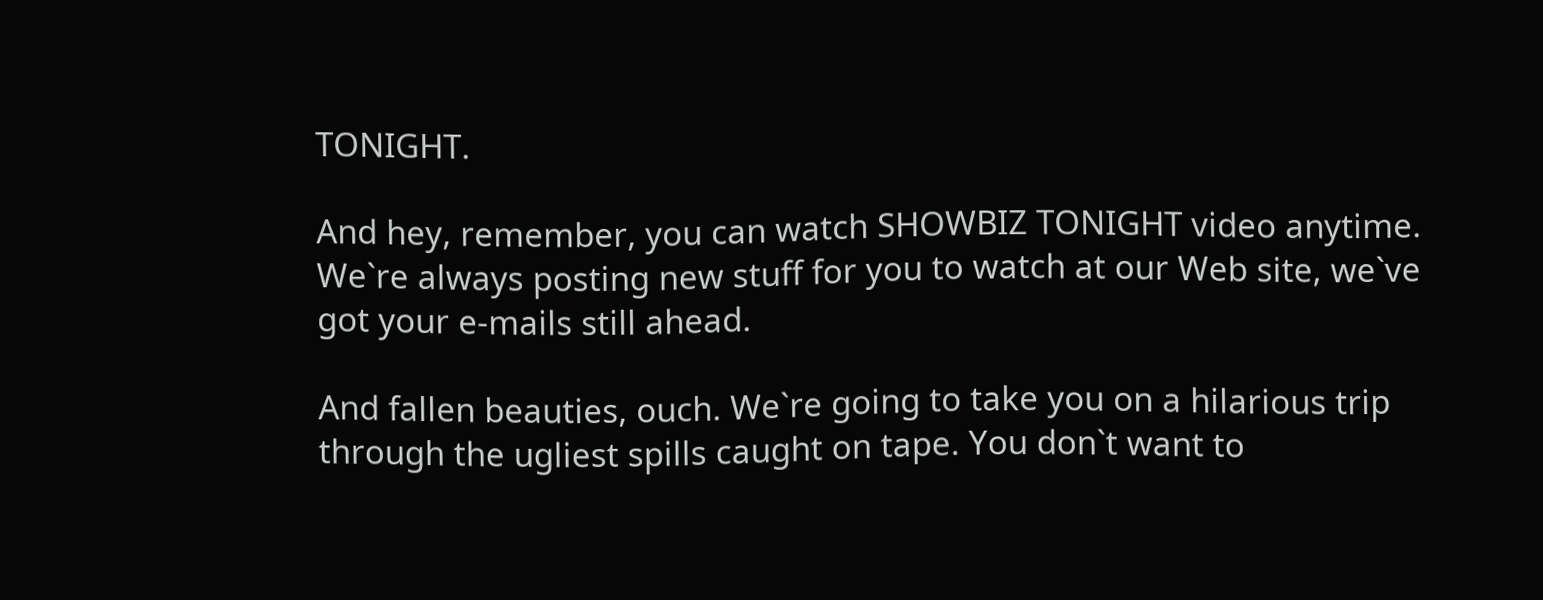TONIGHT.

And hey, remember, you can watch SHOWBIZ TONIGHT video anytime. We`re always posting new stuff for you to watch at our Web site, we`ve got your e-mails still ahead.

And fallen beauties, ouch. We`re going to take you on a hilarious trip through the ugliest spills caught on tape. You don`t want to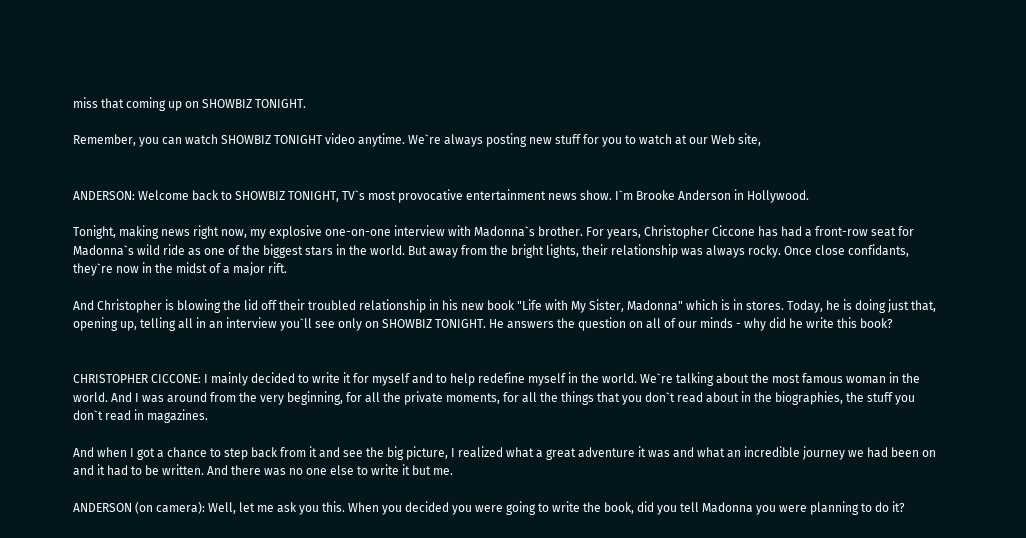miss that coming up on SHOWBIZ TONIGHT.

Remember, you can watch SHOWBIZ TONIGHT video anytime. We`re always posting new stuff for you to watch at our Web site,


ANDERSON: Welcome back to SHOWBIZ TONIGHT, TV`s most provocative entertainment news show. I`m Brooke Anderson in Hollywood.

Tonight, making news right now, my explosive one-on-one interview with Madonna`s brother. For years, Christopher Ciccone has had a front-row seat for Madonna`s wild ride as one of the biggest stars in the world. But away from the bright lights, their relationship was always rocky. Once close confidants, they`re now in the midst of a major rift.

And Christopher is blowing the lid off their troubled relationship in his new book "Life with My Sister, Madonna" which is in stores. Today, he is doing just that, opening up, telling all in an interview you`ll see only on SHOWBIZ TONIGHT. He answers the question on all of our minds - why did he write this book?


CHRISTOPHER CICCONE: I mainly decided to write it for myself and to help redefine myself in the world. We`re talking about the most famous woman in the world. And I was around from the very beginning, for all the private moments, for all the things that you don`t read about in the biographies, the stuff you don`t read in magazines.

And when I got a chance to step back from it and see the big picture, I realized what a great adventure it was and what an incredible journey we had been on and it had to be written. And there was no one else to write it but me.

ANDERSON (on camera): Well, let me ask you this. When you decided you were going to write the book, did you tell Madonna you were planning to do it?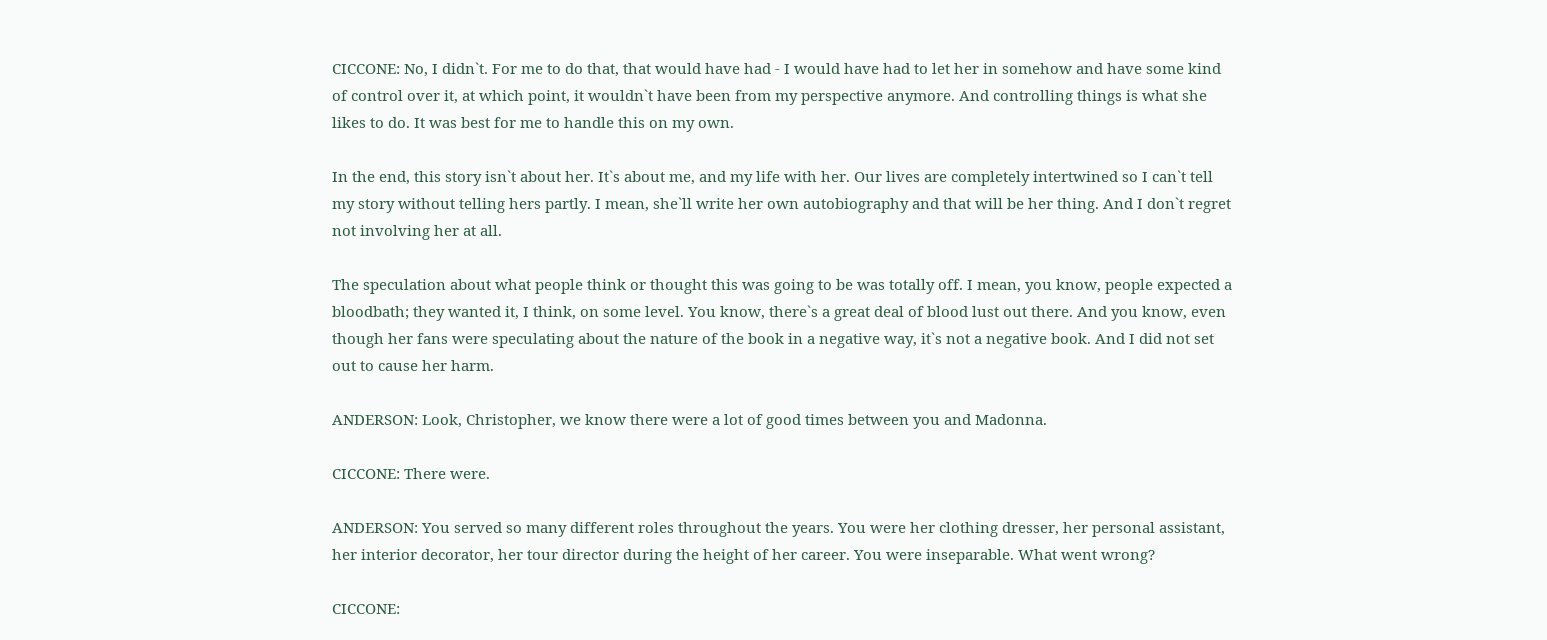CICCONE: No, I didn`t. For me to do that, that would have had - I would have had to let her in somehow and have some kind of control over it, at which point, it wouldn`t have been from my perspective anymore. And controlling things is what she likes to do. It was best for me to handle this on my own.

In the end, this story isn`t about her. It`s about me, and my life with her. Our lives are completely intertwined so I can`t tell my story without telling hers partly. I mean, she`ll write her own autobiography and that will be her thing. And I don`t regret not involving her at all.

The speculation about what people think or thought this was going to be was totally off. I mean, you know, people expected a bloodbath; they wanted it, I think, on some level. You know, there`s a great deal of blood lust out there. And you know, even though her fans were speculating about the nature of the book in a negative way, it`s not a negative book. And I did not set out to cause her harm.

ANDERSON: Look, Christopher, we know there were a lot of good times between you and Madonna.

CICCONE: There were.

ANDERSON: You served so many different roles throughout the years. You were her clothing dresser, her personal assistant, her interior decorator, her tour director during the height of her career. You were inseparable. What went wrong?

CICCONE: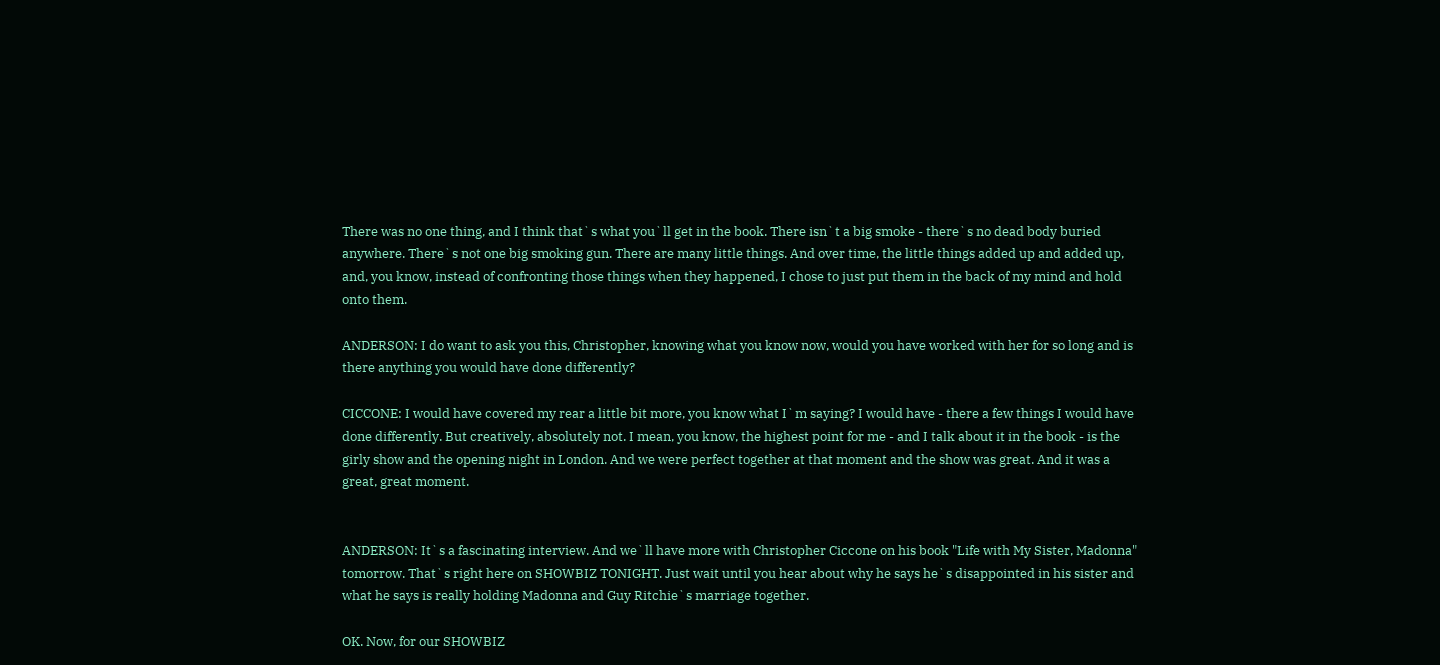There was no one thing, and I think that`s what you`ll get in the book. There isn`t a big smoke - there`s no dead body buried anywhere. There`s not one big smoking gun. There are many little things. And over time, the little things added up and added up, and, you know, instead of confronting those things when they happened, I chose to just put them in the back of my mind and hold onto them.

ANDERSON: I do want to ask you this, Christopher, knowing what you know now, would you have worked with her for so long and is there anything you would have done differently?

CICCONE: I would have covered my rear a little bit more, you know what I`m saying? I would have - there a few things I would have done differently. But creatively, absolutely not. I mean, you know, the highest point for me - and I talk about it in the book - is the girly show and the opening night in London. And we were perfect together at that moment and the show was great. And it was a great, great moment.


ANDERSON: It`s a fascinating interview. And we`ll have more with Christopher Ciccone on his book "Life with My Sister, Madonna" tomorrow. That`s right here on SHOWBIZ TONIGHT. Just wait until you hear about why he says he`s disappointed in his sister and what he says is really holding Madonna and Guy Ritchie`s marriage together.

OK. Now, for our SHOWBIZ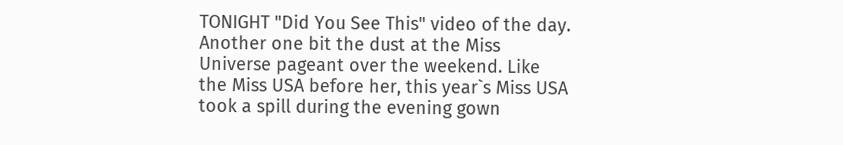TONIGHT "Did You See This" video of the day. Another one bit the dust at the Miss Universe pageant over the weekend. Like the Miss USA before her, this year`s Miss USA took a spill during the evening gown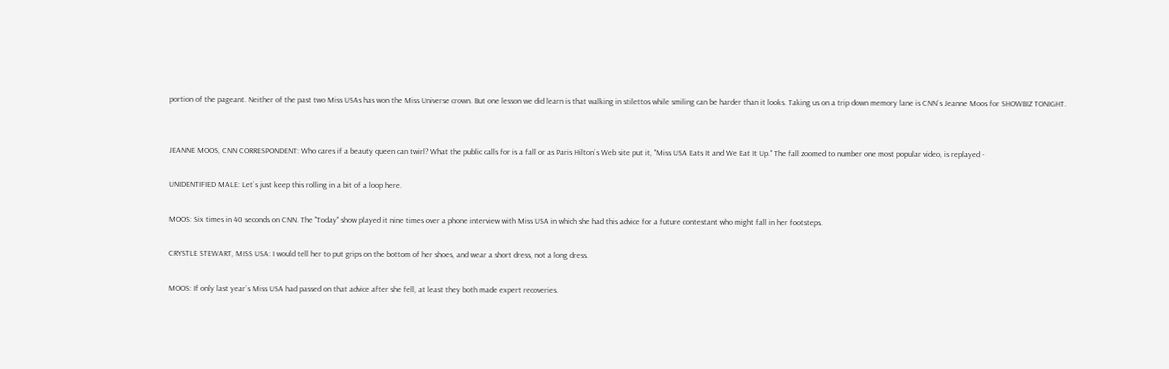portion of the pageant. Neither of the past two Miss USAs has won the Miss Universe crown. But one lesson we did learn is that walking in stilettos while smiling can be harder than it looks. Taking us on a trip down memory lane is CNN`s Jeanne Moos for SHOWBIZ TONIGHT.


JEANNE MOOS, CNN CORRESPONDENT: Who cares if a beauty queen can twirl? What the public calls for is a fall or as Paris Hilton`s Web site put it, "Miss USA Eats It and We Eat It Up." The fall zoomed to number one most popular video, is replayed -

UNIDENTIFIED MALE: Let`s just keep this rolling in a bit of a loop here.

MOOS: Six times in 40 seconds on CNN. The "Today" show played it nine times over a phone interview with Miss USA in which she had this advice for a future contestant who might fall in her footsteps.

CRYSTLE STEWART, MISS USA: I would tell her to put grips on the bottom of her shoes, and wear a short dress, not a long dress.

MOOS: If only last year`s Miss USA had passed on that advice after she fell, at least they both made expert recoveries.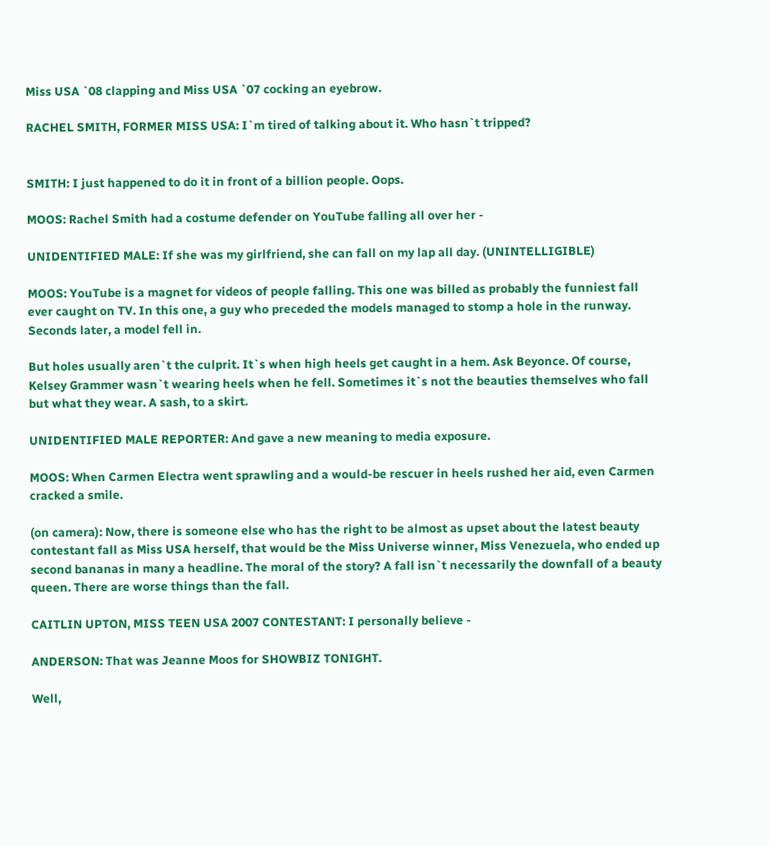Miss USA `08 clapping and Miss USA `07 cocking an eyebrow.

RACHEL SMITH, FORMER MISS USA: I`m tired of talking about it. Who hasn`t tripped?


SMITH: I just happened to do it in front of a billion people. Oops.

MOOS: Rachel Smith had a costume defender on YouTube falling all over her -

UNIDENTIFIED MALE: If she was my girlfriend, she can fall on my lap all day. (UNINTELLIGIBLE)

MOOS: YouTube is a magnet for videos of people falling. This one was billed as probably the funniest fall ever caught on TV. In this one, a guy who preceded the models managed to stomp a hole in the runway. Seconds later, a model fell in.

But holes usually aren`t the culprit. It`s when high heels get caught in a hem. Ask Beyonce. Of course, Kelsey Grammer wasn`t wearing heels when he fell. Sometimes it`s not the beauties themselves who fall but what they wear. A sash, to a skirt.

UNIDENTIFIED MALE REPORTER: And gave a new meaning to media exposure.

MOOS: When Carmen Electra went sprawling and a would-be rescuer in heels rushed her aid, even Carmen cracked a smile.

(on camera): Now, there is someone else who has the right to be almost as upset about the latest beauty contestant fall as Miss USA herself, that would be the Miss Universe winner, Miss Venezuela, who ended up second bananas in many a headline. The moral of the story? A fall isn`t necessarily the downfall of a beauty queen. There are worse things than the fall.

CAITLIN UPTON, MISS TEEN USA 2007 CONTESTANT: I personally believe -

ANDERSON: That was Jeanne Moos for SHOWBIZ TONIGHT.

Well,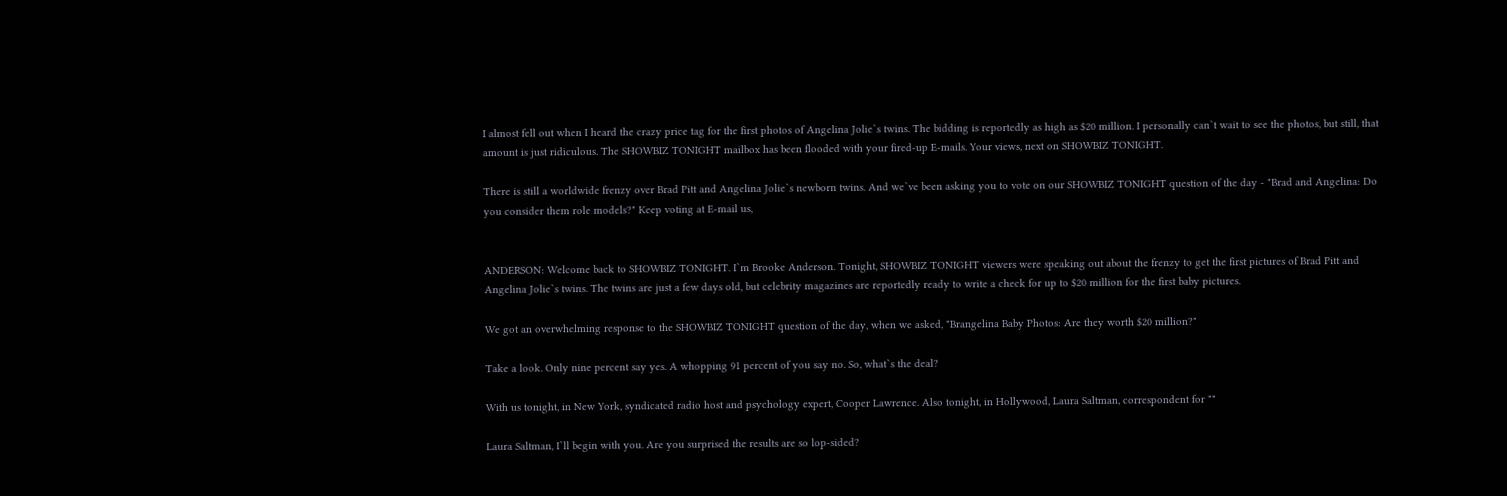I almost fell out when I heard the crazy price tag for the first photos of Angelina Jolie`s twins. The bidding is reportedly as high as $20 million. I personally can`t wait to see the photos, but still, that amount is just ridiculous. The SHOWBIZ TONIGHT mailbox has been flooded with your fired-up E-mails. Your views, next on SHOWBIZ TONIGHT.

There is still a worldwide frenzy over Brad Pitt and Angelina Jolie`s newborn twins. And we`ve been asking you to vote on our SHOWBIZ TONIGHT question of the day - "Brad and Angelina: Do you consider them role models?" Keep voting at E-mail us,


ANDERSON: Welcome back to SHOWBIZ TONIGHT. I`m Brooke Anderson. Tonight, SHOWBIZ TONIGHT viewers were speaking out about the frenzy to get the first pictures of Brad Pitt and Angelina Jolie`s twins. The twins are just a few days old, but celebrity magazines are reportedly ready to write a check for up to $20 million for the first baby pictures.

We got an overwhelming response to the SHOWBIZ TONIGHT question of the day, when we asked, "Brangelina Baby Photos: Are they worth $20 million?"

Take a look. Only nine percent say yes. A whopping 91 percent of you say no. So, what`s the deal?

With us tonight, in New York, syndicated radio host and psychology expert, Cooper Lawrence. Also tonight, in Hollywood, Laura Saltman, correspondent for ""

Laura Saltman, I`ll begin with you. Are you surprised the results are so lop-sided?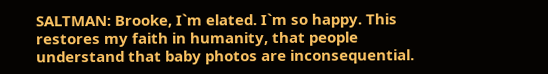SALTMAN: Brooke, I`m elated. I`m so happy. This restores my faith in humanity, that people understand that baby photos are inconsequential.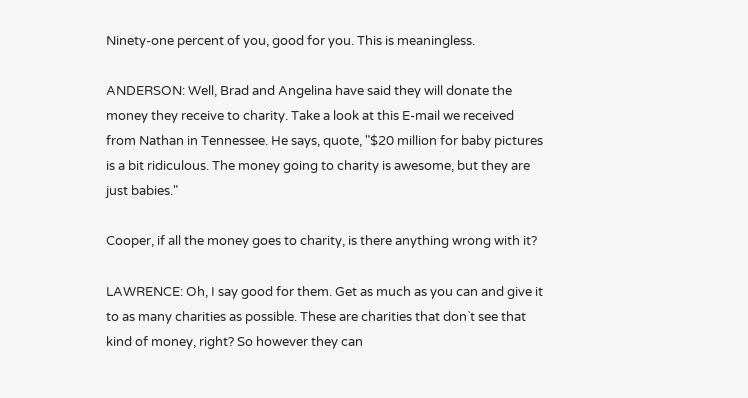Ninety-one percent of you, good for you. This is meaningless.

ANDERSON: Well, Brad and Angelina have said they will donate the money they receive to charity. Take a look at this E-mail we received from Nathan in Tennessee. He says, quote, "$20 million for baby pictures is a bit ridiculous. The money going to charity is awesome, but they are just babies."

Cooper, if all the money goes to charity, is there anything wrong with it?

LAWRENCE: Oh, I say good for them. Get as much as you can and give it to as many charities as possible. These are charities that don`t see that kind of money, right? So however they can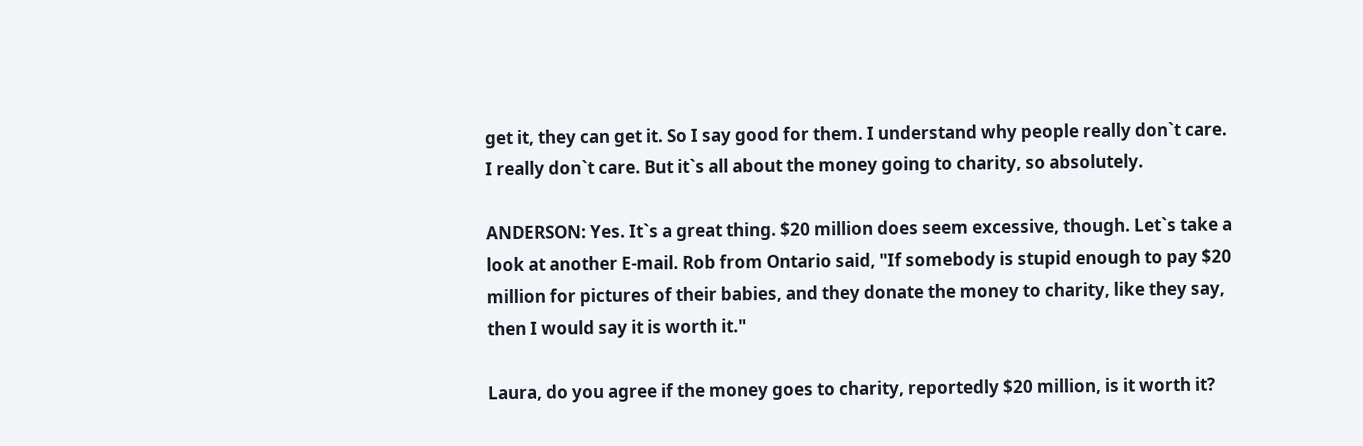get it, they can get it. So I say good for them. I understand why people really don`t care. I really don`t care. But it`s all about the money going to charity, so absolutely.

ANDERSON: Yes. It`s a great thing. $20 million does seem excessive, though. Let`s take a look at another E-mail. Rob from Ontario said, "If somebody is stupid enough to pay $20 million for pictures of their babies, and they donate the money to charity, like they say, then I would say it is worth it."

Laura, do you agree if the money goes to charity, reportedly $20 million, is it worth it?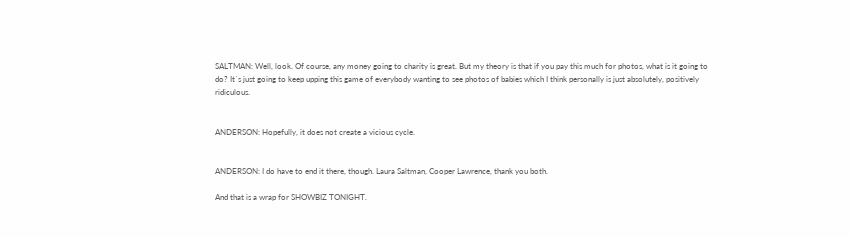SALTMAN: Well, look. Of course, any money going to charity is great. But my theory is that if you pay this much for photos, what is it going to do? It`s just going to keep upping this game of everybody wanting to see photos of babies which I think personally is just absolutely, positively ridiculous.


ANDERSON: Hopefully, it does not create a vicious cycle.


ANDERSON: I do have to end it there, though. Laura Saltman, Cooper Lawrence, thank you both.

And that is a wrap for SHOWBIZ TONIGHT.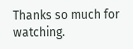Thanks so much for watching.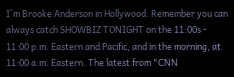I`m Brooke Anderson in Hollywood. Remember you can always catch SHOWBIZ TONIGHT on the 11:00s - 11:00 p.m. Eastern and Pacific, and in the morning, at 11:00 a.m. Eastern. The latest from "CNN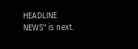HEADLINE NEWS" is next.